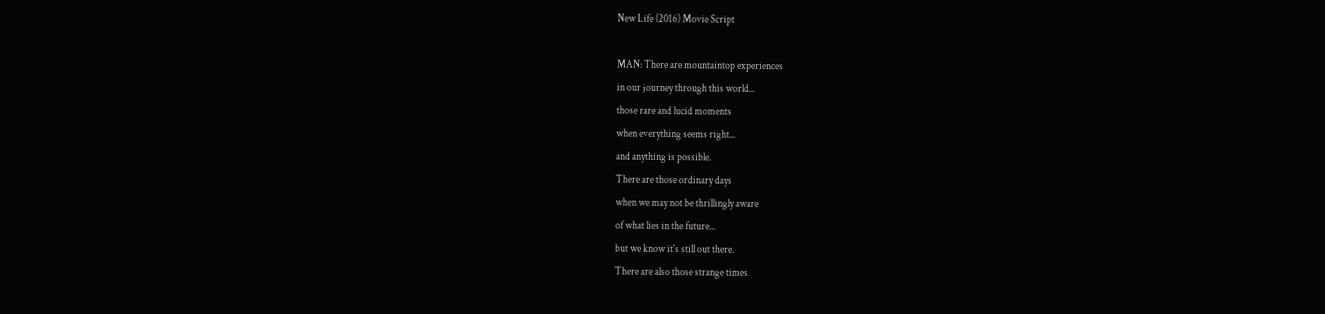New Life (2016) Movie Script

MAN: There are mountaintop experiences
in our journey through this world...
those rare and lucid moments
when everything seems right...
and anything is possible.
There are those ordinary days
when we may not be thrillingly aware
of what lies in the future...
but we know it's still out there.
There are also those strange times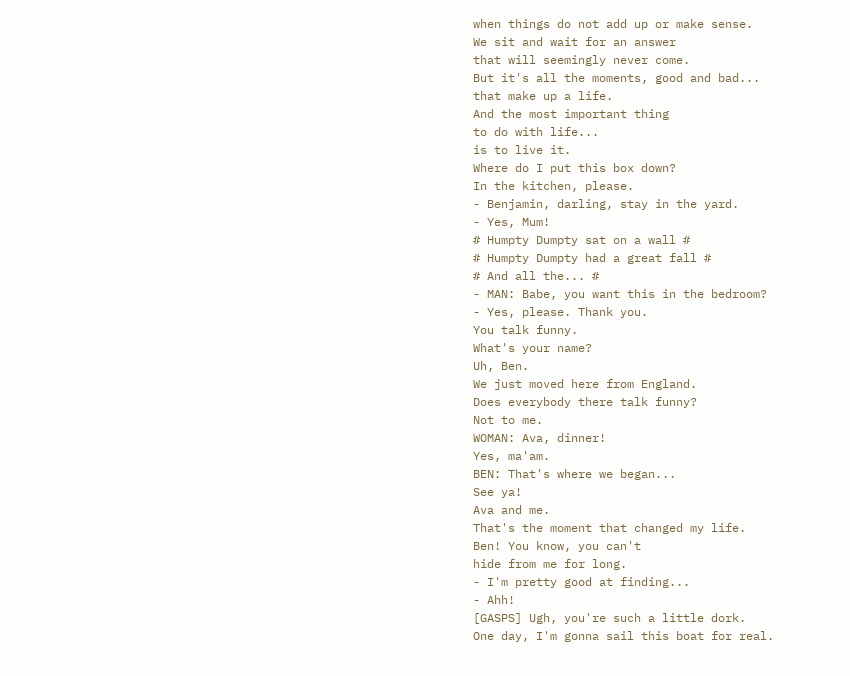when things do not add up or make sense.
We sit and wait for an answer
that will seemingly never come.
But it's all the moments, good and bad...
that make up a life.
And the most important thing
to do with life...
is to live it.
Where do I put this box down?
In the kitchen, please.
- Benjamin, darling, stay in the yard.
- Yes, Mum!
# Humpty Dumpty sat on a wall #
# Humpty Dumpty had a great fall #
# And all the... #
- MAN: Babe, you want this in the bedroom?
- Yes, please. Thank you.
You talk funny.
What's your name?
Uh, Ben.
We just moved here from England.
Does everybody there talk funny?
Not to me.
WOMAN: Ava, dinner!
Yes, ma'am.
BEN: That's where we began...
See ya!
Ava and me.
That's the moment that changed my life.
Ben! You know, you can't
hide from me for long.
- I'm pretty good at finding...
- Ahh!
[GASPS] Ugh, you're such a little dork.
One day, I'm gonna sail this boat for real.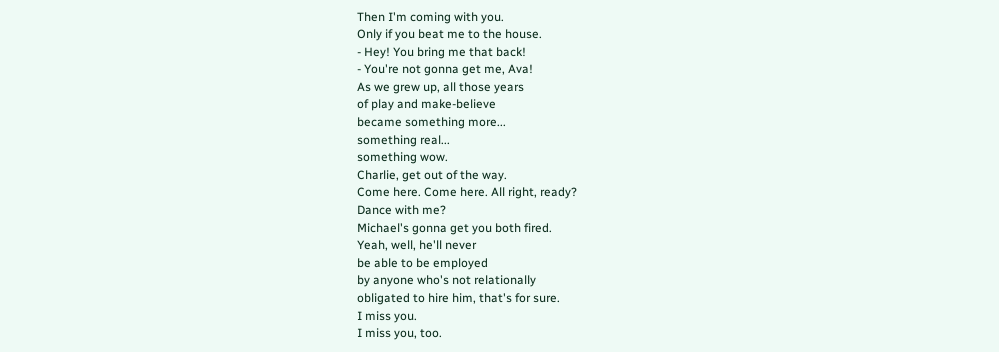Then I'm coming with you.
Only if you beat me to the house.
- Hey! You bring me that back!
- You're not gonna get me, Ava!
As we grew up, all those years
of play and make-believe
became something more...
something real...
something wow.
Charlie, get out of the way.
Come here. Come here. All right, ready?
Dance with me?
Michael's gonna get you both fired.
Yeah, well, he'll never
be able to be employed
by anyone who's not relationally
obligated to hire him, that's for sure.
I miss you.
I miss you, too.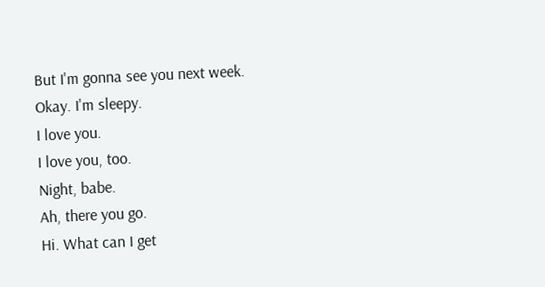But I'm gonna see you next week.
Okay. I'm sleepy.
I love you.
I love you, too.
Night, babe.
Ah, there you go.
Hi. What can I get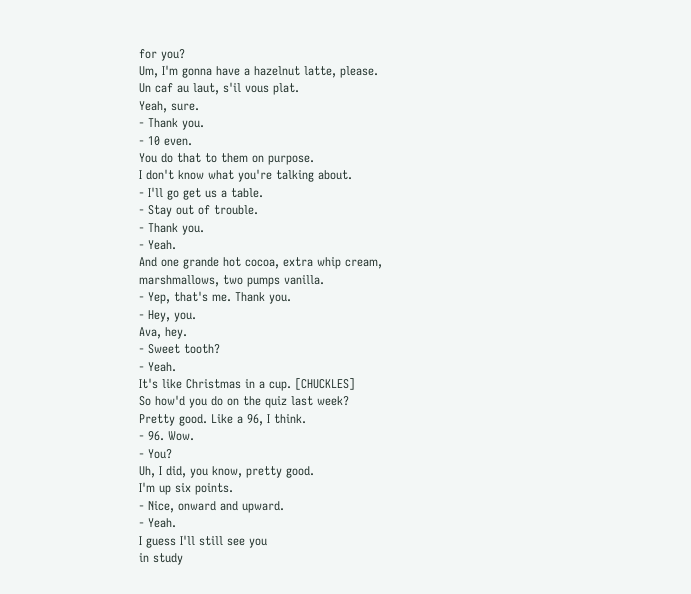for you?
Um, I'm gonna have a hazelnut latte, please.
Un caf au laut, s'il vous plat.
Yeah, sure.
- Thank you.
- 10 even.
You do that to them on purpose.
I don't know what you're talking about.
- I'll go get us a table.
- Stay out of trouble.
- Thank you.
- Yeah.
And one grande hot cocoa, extra whip cream,
marshmallows, two pumps vanilla.
- Yep, that's me. Thank you.
- Hey, you.
Ava, hey.
- Sweet tooth?
- Yeah.
It's like Christmas in a cup. [CHUCKLES]
So how'd you do on the quiz last week?
Pretty good. Like a 96, I think.
- 96. Wow.
- You?
Uh, I did, you know, pretty good.
I'm up six points.
- Nice, onward and upward.
- Yeah.
I guess I'll still see you
in study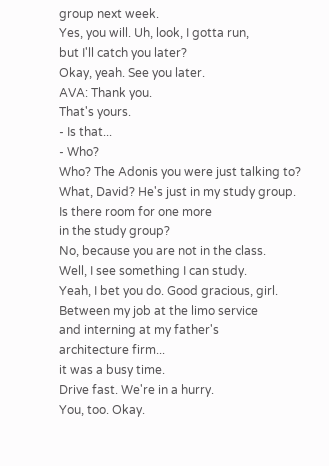group next week.
Yes, you will. Uh, look, I gotta run,
but I'll catch you later?
Okay, yeah. See you later.
AVA: Thank you.
That's yours.
- Is that...
- Who?
Who? The Adonis you were just talking to?
What, David? He's just in my study group.
Is there room for one more
in the study group?
No, because you are not in the class.
Well, I see something I can study.
Yeah, I bet you do. Good gracious, girl.
Between my job at the limo service
and interning at my father's
architecture firm...
it was a busy time.
Drive fast. We're in a hurry.
You, too. Okay.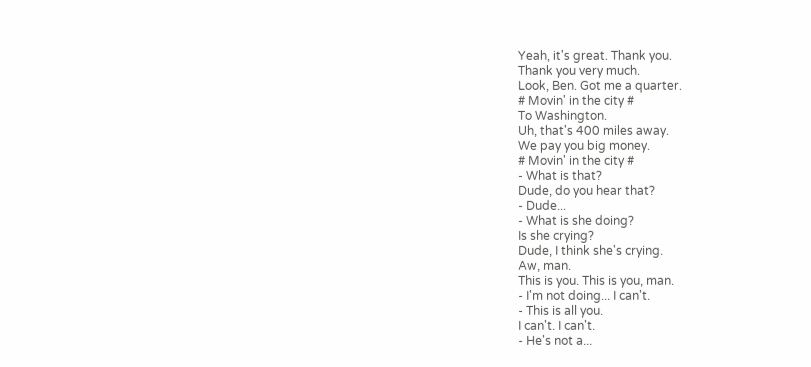Yeah, it's great. Thank you.
Thank you very much.
Look, Ben. Got me a quarter.
# Movin' in the city #
To Washington.
Uh, that's 400 miles away.
We pay you big money.
# Movin' in the city #
- What is that?
Dude, do you hear that?
- Dude...
- What is she doing?
Is she crying?
Dude, I think she's crying.
Aw, man.
This is you. This is you, man.
- I'm not doing... I can't.
- This is all you.
I can't. I can't.
- He's not a...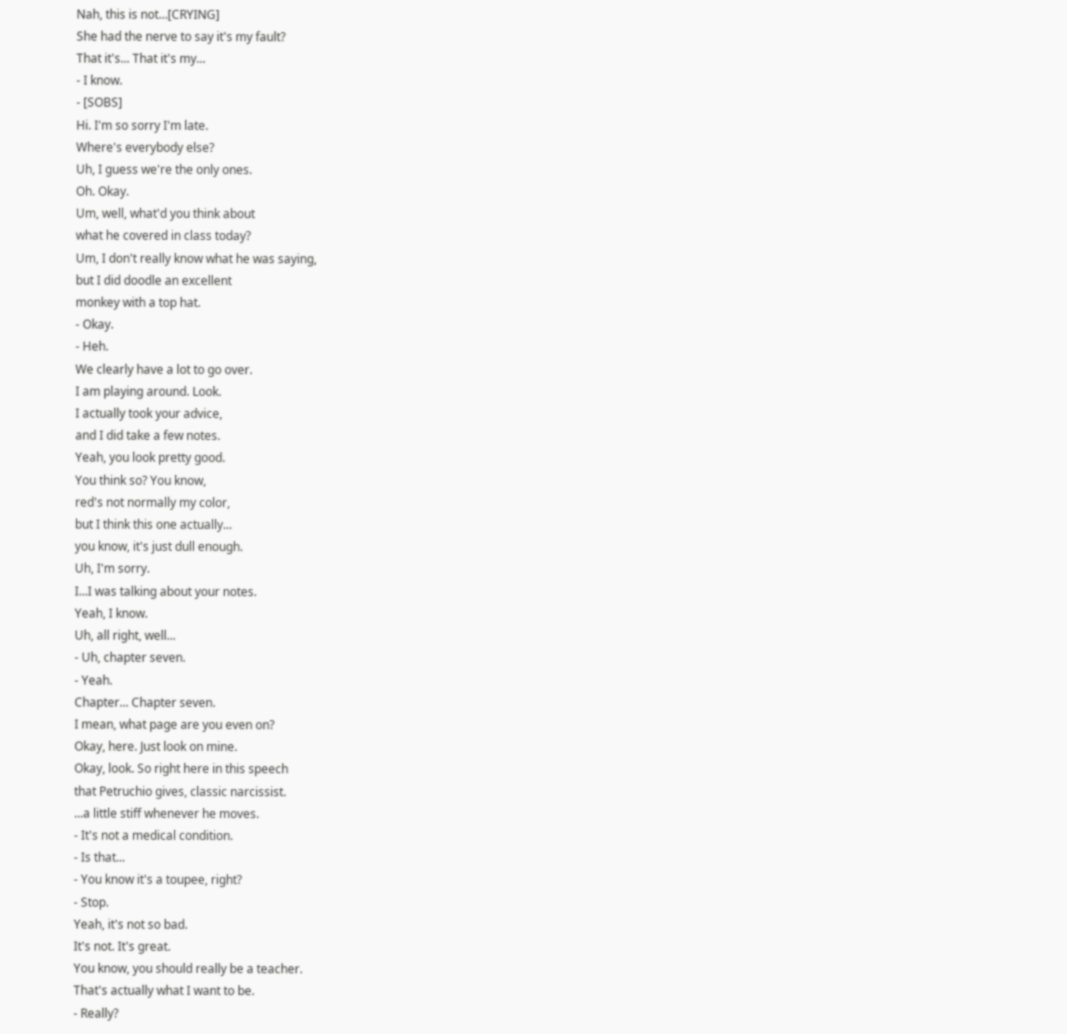Nah, this is not...[CRYING]
She had the nerve to say it's my fault?
That it's... That it's my...
- I know.
- [SOBS]
Hi. I'm so sorry I'm late.
Where's everybody else?
Uh, I guess we're the only ones.
Oh. Okay.
Um, well, what'd you think about
what he covered in class today?
Um, I don't really know what he was saying,
but I did doodle an excellent
monkey with a top hat.
- Okay.
- Heh.
We clearly have a lot to go over.
I am playing around. Look.
I actually took your advice,
and I did take a few notes.
Yeah, you look pretty good.
You think so? You know,
red's not normally my color,
but I think this one actually...
you know, it's just dull enough.
Uh, I'm sorry.
I...I was talking about your notes.
Yeah, I know.
Uh, all right, well...
- Uh, chapter seven.
- Yeah.
Chapter... Chapter seven.
I mean, what page are you even on?
Okay, here. Just look on mine.
Okay, look. So right here in this speech
that Petruchio gives, classic narcissist.
...a little stiff whenever he moves.
- It's not a medical condition.
- Is that...
- You know it's a toupee, right?
- Stop.
Yeah, it's not so bad.
It's not. It's great.
You know, you should really be a teacher.
That's actually what I want to be.
- Really?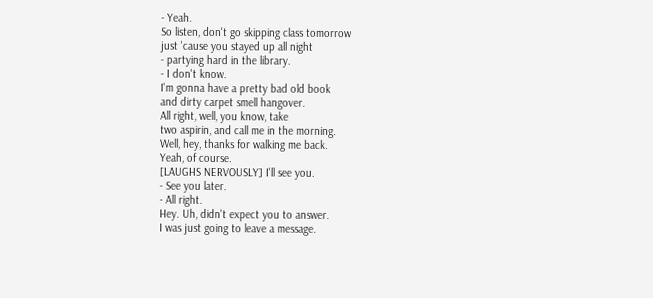- Yeah.
So listen, don't go skipping class tomorrow
just 'cause you stayed up all night
- partying hard in the library.
- I don't know.
I'm gonna have a pretty bad old book
and dirty carpet smell hangover.
All right, well, you know, take
two aspirin, and call me in the morning.
Well, hey, thanks for walking me back.
Yeah, of course.
[LAUGHS NERVOUSLY] I'll see you.
- See you later.
- All right.
Hey. Uh, didn't expect you to answer.
I was just going to leave a message.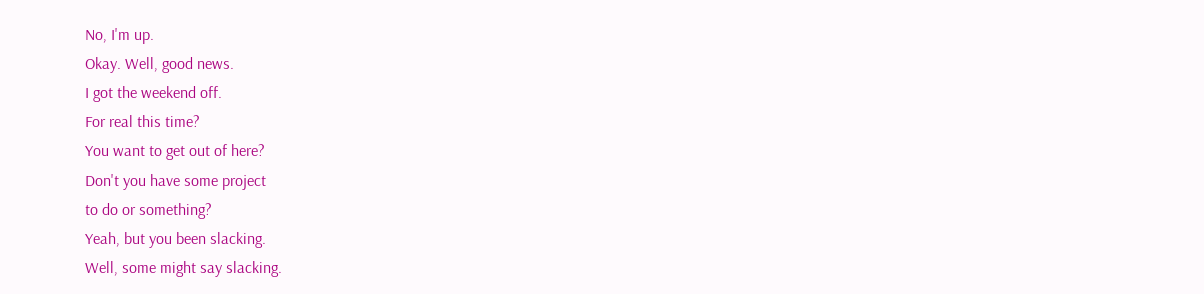No, I'm up.
Okay. Well, good news.
I got the weekend off.
For real this time?
You want to get out of here?
Don't you have some project
to do or something?
Yeah, but you been slacking.
Well, some might say slacking.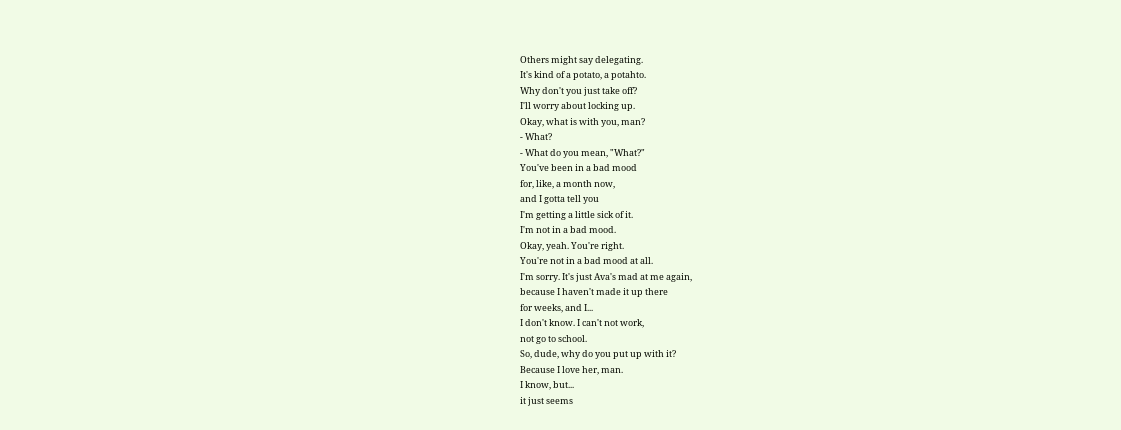Others might say delegating.
It's kind of a potato, a potahto.
Why don't you just take off?
I'll worry about locking up.
Okay, what is with you, man?
- What?
- What do you mean, "What?"
You've been in a bad mood
for, like, a month now,
and I gotta tell you
I'm getting a little sick of it.
I'm not in a bad mood.
Okay, yeah. You're right.
You're not in a bad mood at all.
I'm sorry. It's just Ava's mad at me again,
because I haven't made it up there
for weeks, and I...
I don't know. I can't not work,
not go to school.
So, dude, why do you put up with it?
Because I love her, man.
I know, but...
it just seems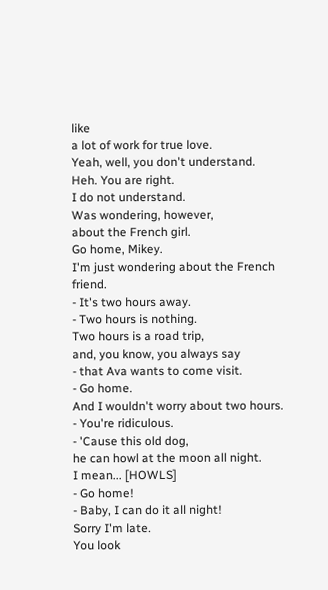like
a lot of work for true love.
Yeah, well, you don't understand.
Heh. You are right.
I do not understand.
Was wondering, however,
about the French girl.
Go home, Mikey.
I'm just wondering about the French friend.
- It's two hours away.
- Two hours is nothing.
Two hours is a road trip,
and, you know, you always say
- that Ava wants to come visit.
- Go home.
And I wouldn't worry about two hours.
- You're ridiculous.
- 'Cause this old dog,
he can howl at the moon all night.
I mean... [HOWLS]
- Go home!
- Baby, I can do it all night!
Sorry I'm late.
You look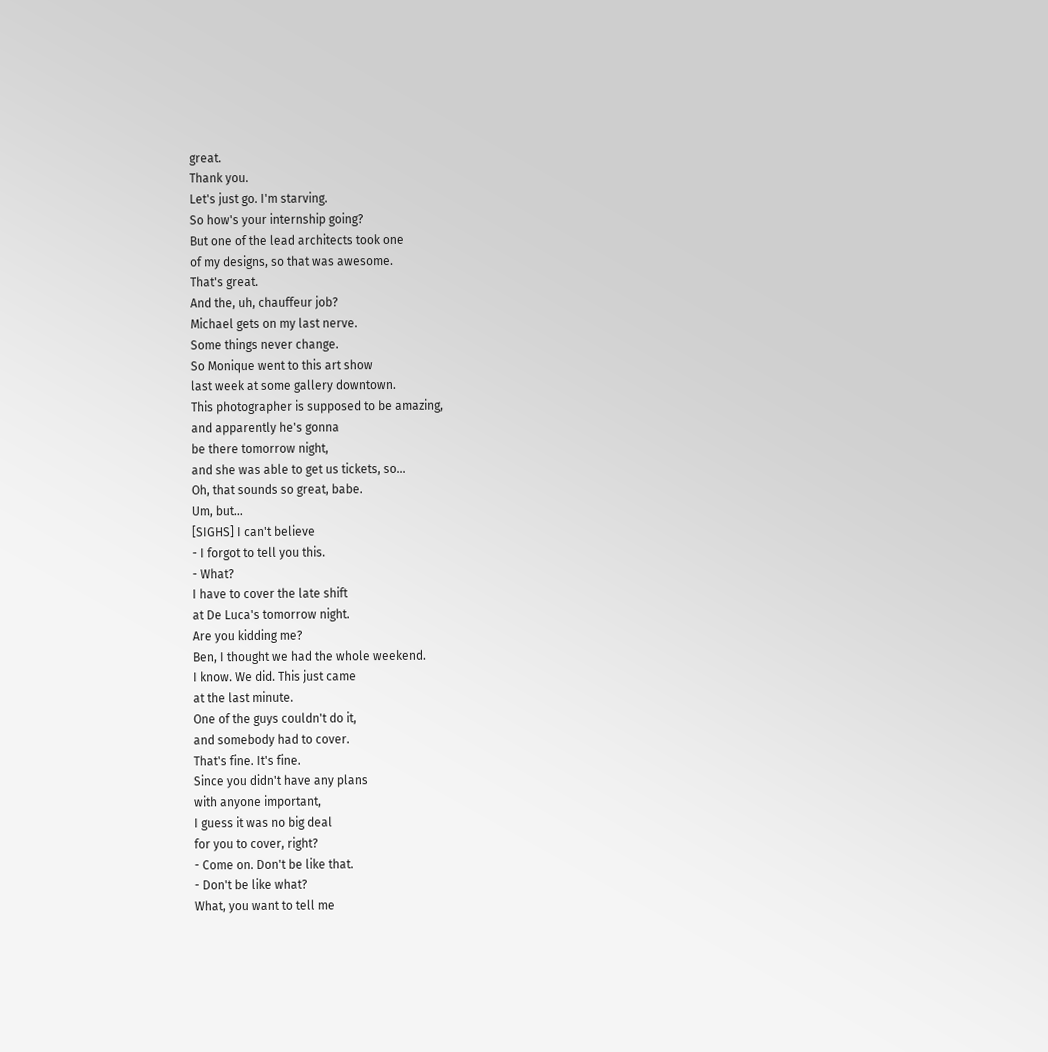great.
Thank you.
Let's just go. I'm starving.
So how's your internship going?
But one of the lead architects took one
of my designs, so that was awesome.
That's great.
And the, uh, chauffeur job?
Michael gets on my last nerve.
Some things never change.
So Monique went to this art show
last week at some gallery downtown.
This photographer is supposed to be amazing,
and apparently he's gonna
be there tomorrow night,
and she was able to get us tickets, so...
Oh, that sounds so great, babe.
Um, but...
[SIGHS] I can't believe
- I forgot to tell you this.
- What?
I have to cover the late shift
at De Luca's tomorrow night.
Are you kidding me?
Ben, I thought we had the whole weekend.
I know. We did. This just came
at the last minute.
One of the guys couldn't do it,
and somebody had to cover.
That's fine. It's fine.
Since you didn't have any plans
with anyone important,
I guess it was no big deal
for you to cover, right?
- Come on. Don't be like that.
- Don't be like what?
What, you want to tell me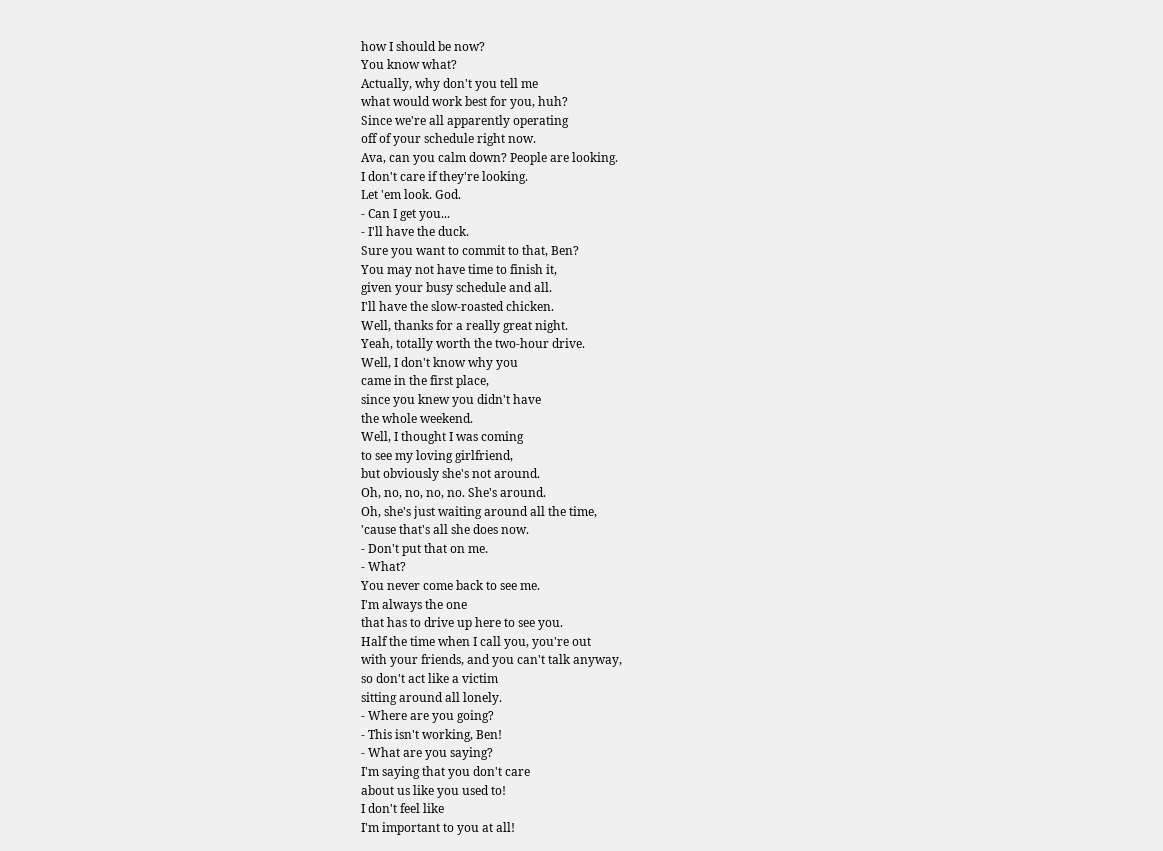how I should be now?
You know what?
Actually, why don't you tell me
what would work best for you, huh?
Since we're all apparently operating
off of your schedule right now.
Ava, can you calm down? People are looking.
I don't care if they're looking.
Let 'em look. God.
- Can I get you...
- I'll have the duck.
Sure you want to commit to that, Ben?
You may not have time to finish it,
given your busy schedule and all.
I'll have the slow-roasted chicken.
Well, thanks for a really great night.
Yeah, totally worth the two-hour drive.
Well, I don't know why you
came in the first place,
since you knew you didn't have
the whole weekend.
Well, I thought I was coming
to see my loving girlfriend,
but obviously she's not around.
Oh, no, no, no, no. She's around.
Oh, she's just waiting around all the time,
'cause that's all she does now.
- Don't put that on me.
- What?
You never come back to see me.
I'm always the one
that has to drive up here to see you.
Half the time when I call you, you're out
with your friends, and you can't talk anyway,
so don't act like a victim
sitting around all lonely.
- Where are you going?
- This isn't working, Ben!
- What are you saying?
I'm saying that you don't care
about us like you used to!
I don't feel like
I'm important to you at all!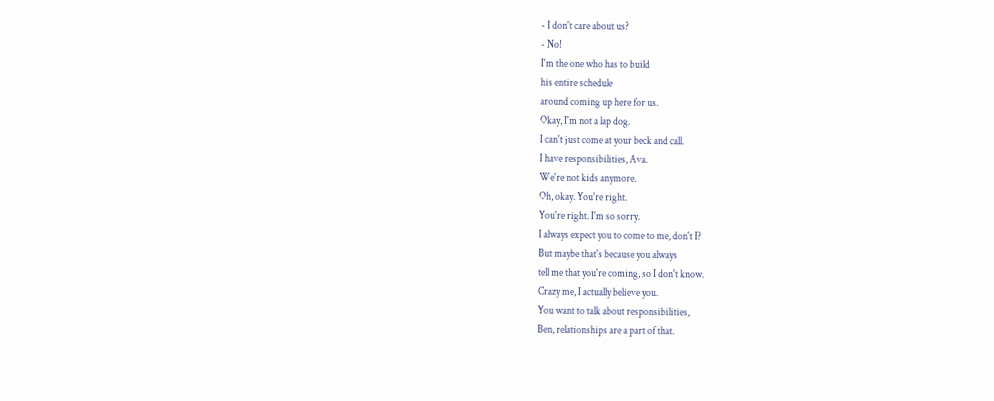- I don't care about us?
- No!
I'm the one who has to build
his entire schedule
around coming up here for us.
Okay, I'm not a lap dog.
I can't just come at your beck and call.
I have responsibilities, Ava.
We're not kids anymore.
Oh, okay. You're right.
You're right. I'm so sorry.
I always expect you to come to me, don't I?
But maybe that's because you always
tell me that you're coming, so I don't know.
Crazy me, I actually believe you.
You want to talk about responsibilities,
Ben, relationships are a part of that.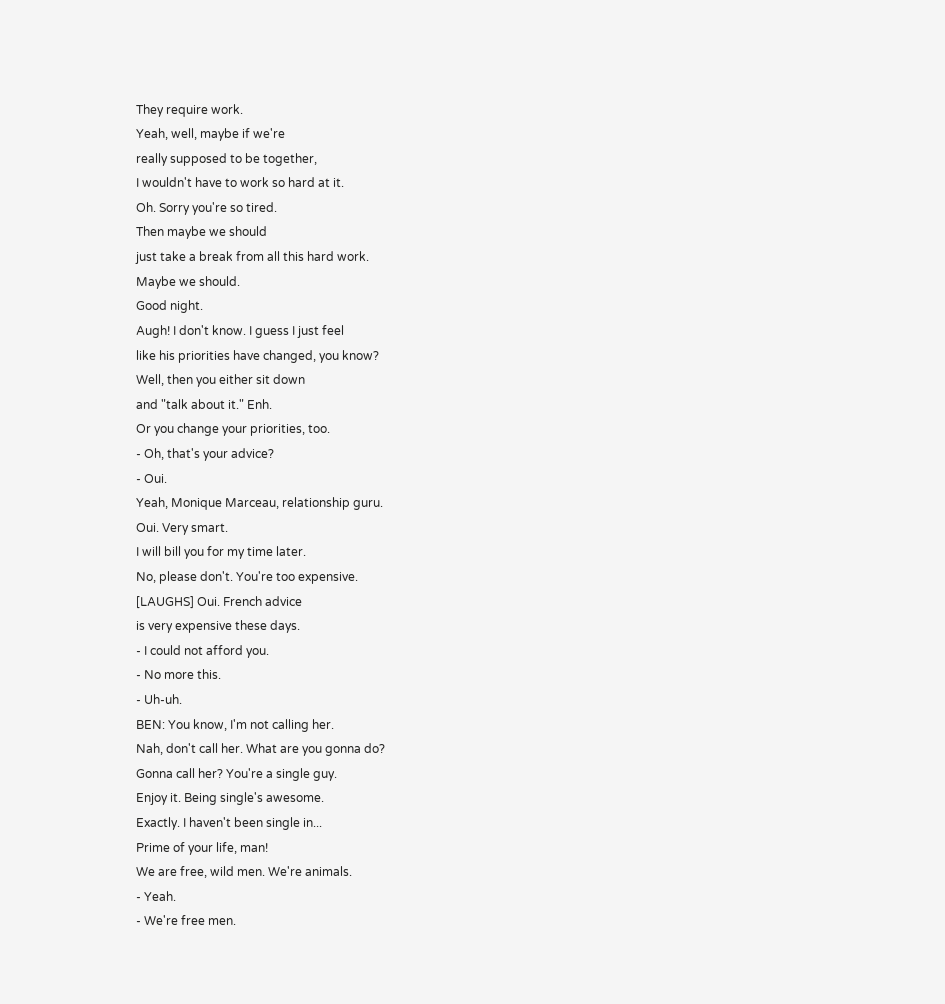They require work.
Yeah, well, maybe if we're
really supposed to be together,
I wouldn't have to work so hard at it.
Oh. Sorry you're so tired.
Then maybe we should
just take a break from all this hard work.
Maybe we should.
Good night.
Augh! I don't know. I guess I just feel
like his priorities have changed, you know?
Well, then you either sit down
and "talk about it." Enh.
Or you change your priorities, too.
- Oh, that's your advice?
- Oui.
Yeah, Monique Marceau, relationship guru.
Oui. Very smart.
I will bill you for my time later.
No, please don't. You're too expensive.
[LAUGHS] Oui. French advice
is very expensive these days.
- I could not afford you.
- No more this.
- Uh-uh.
BEN: You know, I'm not calling her.
Nah, don't call her. What are you gonna do?
Gonna call her? You're a single guy.
Enjoy it. Being single's awesome.
Exactly. I haven't been single in...
Prime of your life, man!
We are free, wild men. We're animals.
- Yeah.
- We're free men.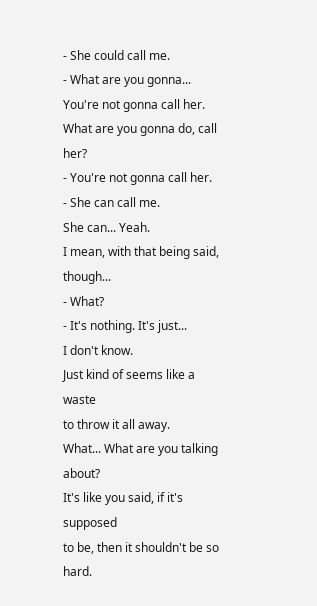- She could call me.
- What are you gonna...
You're not gonna call her.
What are you gonna do, call her?
- You're not gonna call her.
- She can call me.
She can... Yeah.
I mean, with that being said, though...
- What?
- It's nothing. It's just...
I don't know.
Just kind of seems like a waste
to throw it all away.
What... What are you talking about?
It's like you said, if it's supposed
to be, then it shouldn't be so hard.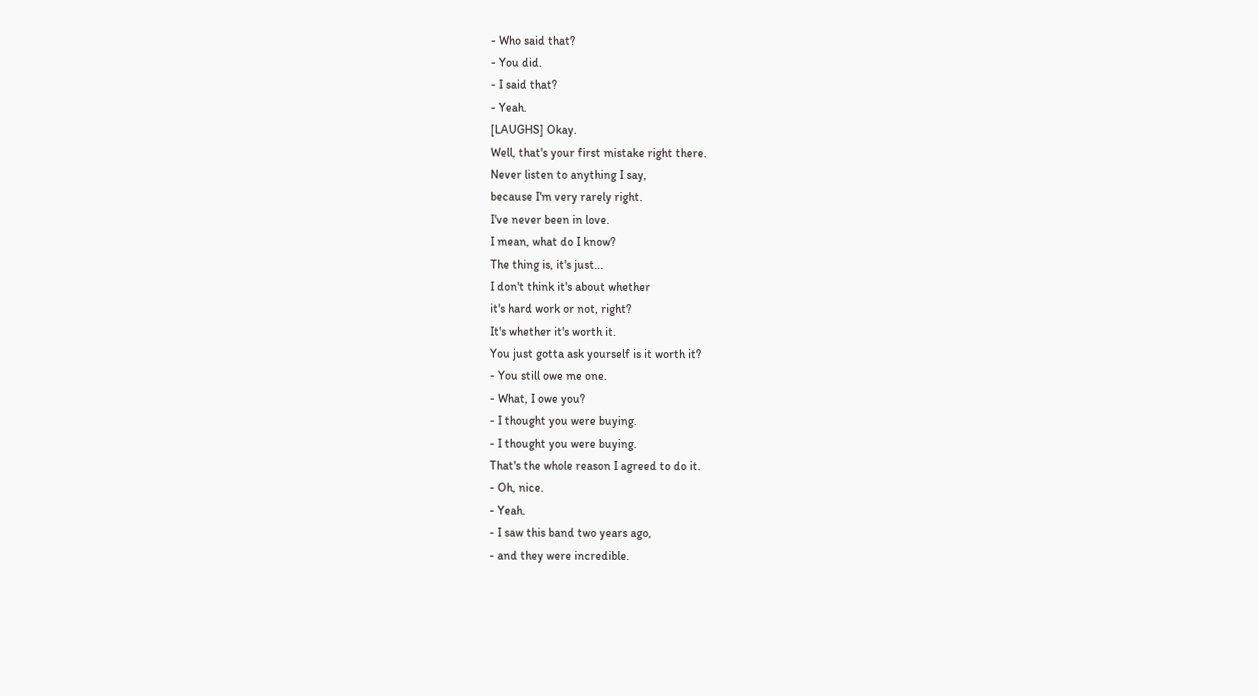- Who said that?
- You did.
- I said that?
- Yeah.
[LAUGHS] Okay.
Well, that's your first mistake right there.
Never listen to anything I say,
because I'm very rarely right.
I've never been in love.
I mean, what do I know?
The thing is, it's just...
I don't think it's about whether
it's hard work or not, right?
It's whether it's worth it.
You just gotta ask yourself is it worth it?
- You still owe me one.
- What, I owe you?
- I thought you were buying.
- I thought you were buying.
That's the whole reason I agreed to do it.
- Oh, nice.
- Yeah.
- I saw this band two years ago,
- and they were incredible.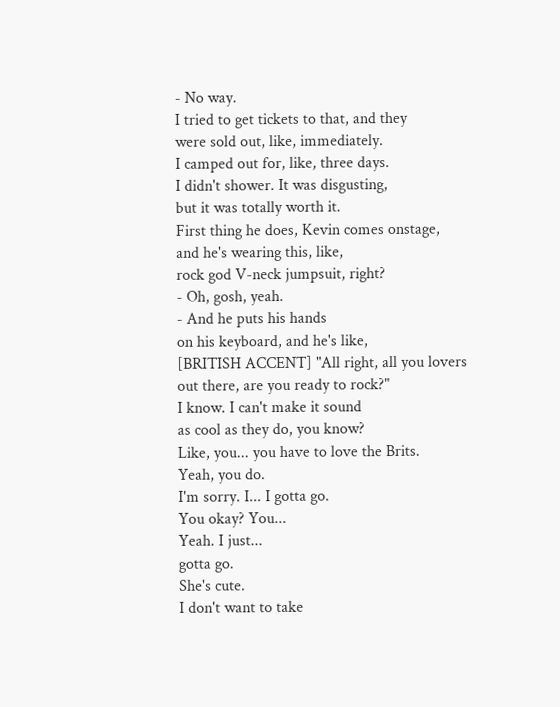- No way.
I tried to get tickets to that, and they
were sold out, like, immediately.
I camped out for, like, three days.
I didn't shower. It was disgusting,
but it was totally worth it.
First thing he does, Kevin comes onstage,
and he's wearing this, like,
rock god V-neck jumpsuit, right?
- Oh, gosh, yeah.
- And he puts his hands
on his keyboard, and he's like,
[BRITISH ACCENT] "All right, all you lovers
out there, are you ready to rock?"
I know. I can't make it sound
as cool as they do, you know?
Like, you... you have to love the Brits.
Yeah, you do.
I'm sorry. I... I gotta go.
You okay? You...
Yeah. I just...
gotta go.
She's cute.
I don't want to take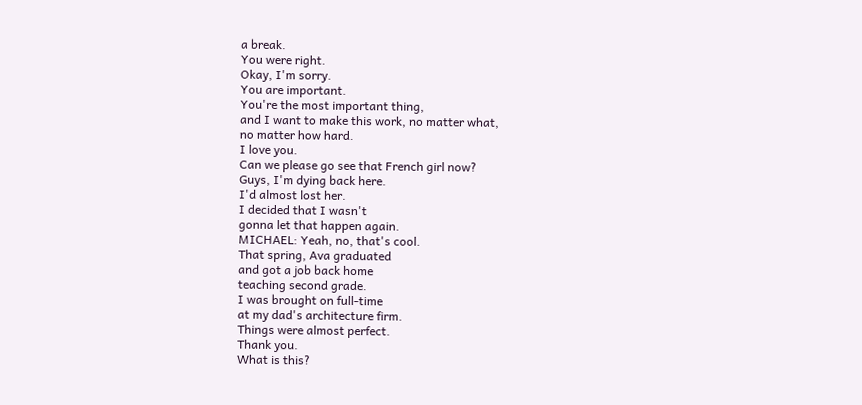a break.
You were right.
Okay, I'm sorry.
You are important.
You're the most important thing,
and I want to make this work, no matter what,
no matter how hard.
I love you.
Can we please go see that French girl now?
Guys, I'm dying back here.
I'd almost lost her.
I decided that I wasn't
gonna let that happen again.
MICHAEL: Yeah, no, that's cool.
That spring, Ava graduated
and got a job back home
teaching second grade.
I was brought on full-time
at my dad's architecture firm.
Things were almost perfect.
Thank you.
What is this?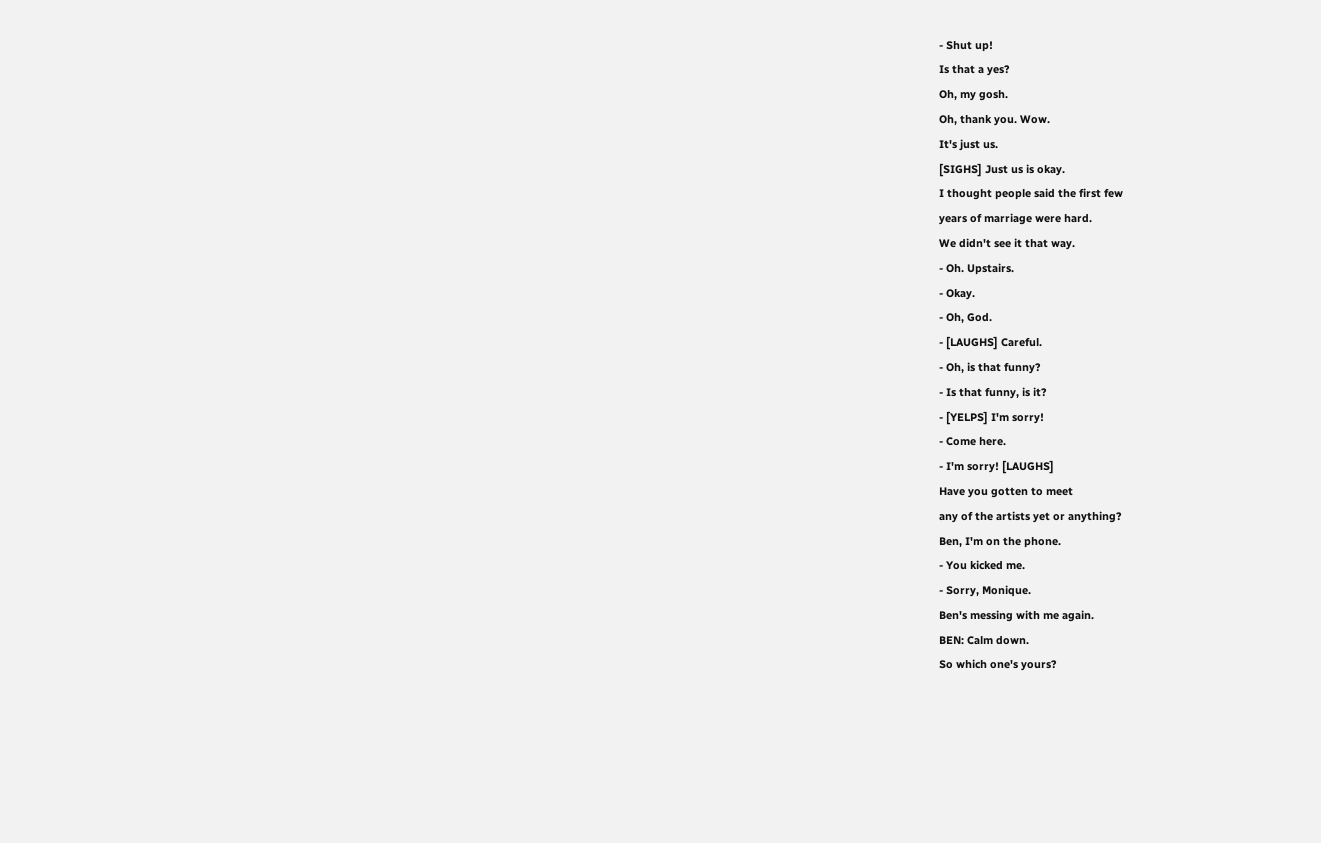- Shut up!
Is that a yes?
Oh, my gosh.
Oh, thank you. Wow.
It's just us.
[SIGHS] Just us is okay.
I thought people said the first few
years of marriage were hard.
We didn't see it that way.
- Oh. Upstairs.
- Okay.
- Oh, God.
- [LAUGHS] Careful.
- Oh, is that funny?
- Is that funny, is it?
- [YELPS] I'm sorry!
- Come here.
- I'm sorry! [LAUGHS]
Have you gotten to meet
any of the artists yet or anything?
Ben, I'm on the phone.
- You kicked me.
- Sorry, Monique.
Ben's messing with me again.
BEN: Calm down.
So which one's yours?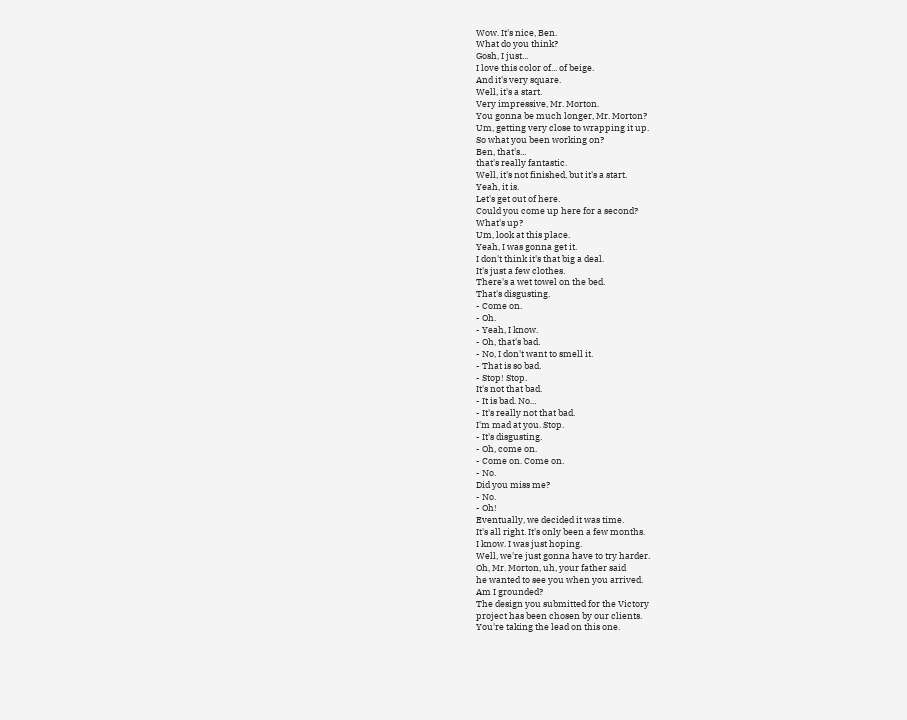Wow. It's nice, Ben.
What do you think?
Gosh, I just...
I love this color of... of beige.
And it's very square.
Well, it's a start.
Very impressive, Mr. Morton.
You gonna be much longer, Mr. Morton?
Um, getting very close to wrapping it up.
So what you been working on?
Ben, that's...
that's really fantastic.
Well, it's not finished, but it's a start.
Yeah, it is.
Let's get out of here.
Could you come up here for a second?
What's up?
Um, look at this place.
Yeah, I was gonna get it.
I don't think it's that big a deal.
It's just a few clothes.
There's a wet towel on the bed.
That's disgusting.
- Come on.
- Oh.
- Yeah, I know.
- Oh, that's bad.
- No, I don't want to smell it.
- That is so bad.
- Stop! Stop.
It's not that bad.
- It is bad. No...
- It's really not that bad.
I'm mad at you. Stop.
- It's disgusting.
- Oh, come on.
- Come on. Come on.
- No.
Did you miss me?
- No.
- Oh!
Eventually, we decided it was time.
It's all right. It's only been a few months.
I know. I was just hoping.
Well, we're just gonna have to try harder.
Oh, Mr. Morton, uh, your father said
he wanted to see you when you arrived.
Am I grounded?
The design you submitted for the Victory
project has been chosen by our clients.
You're taking the lead on this one.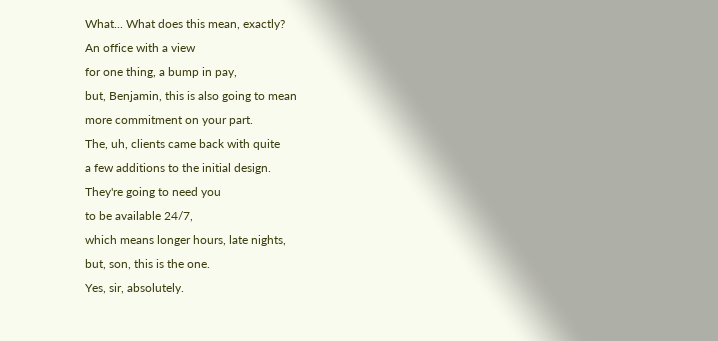What... What does this mean, exactly?
An office with a view
for one thing, a bump in pay,
but, Benjamin, this is also going to mean
more commitment on your part.
The, uh, clients came back with quite
a few additions to the initial design.
They're going to need you
to be available 24/7,
which means longer hours, late nights,
but, son, this is the one.
Yes, sir, absolutely.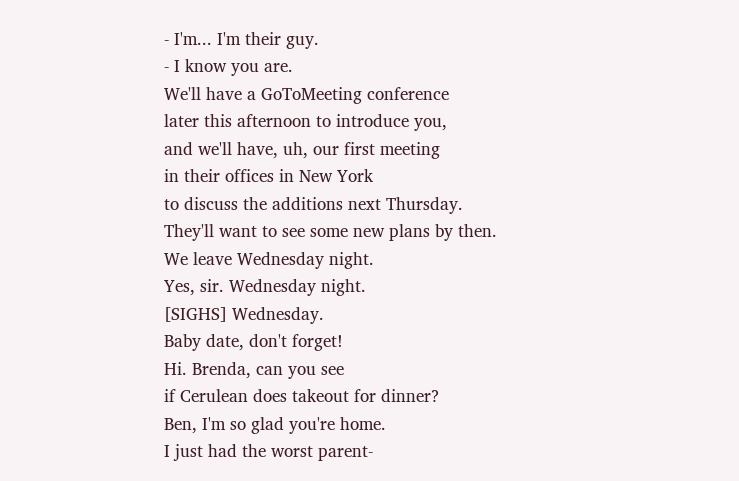- I'm... I'm their guy.
- I know you are.
We'll have a GoToMeeting conference
later this afternoon to introduce you,
and we'll have, uh, our first meeting
in their offices in New York
to discuss the additions next Thursday.
They'll want to see some new plans by then.
We leave Wednesday night.
Yes, sir. Wednesday night.
[SIGHS] Wednesday.
Baby date, don't forget!
Hi. Brenda, can you see
if Cerulean does takeout for dinner?
Ben, I'm so glad you're home.
I just had the worst parent-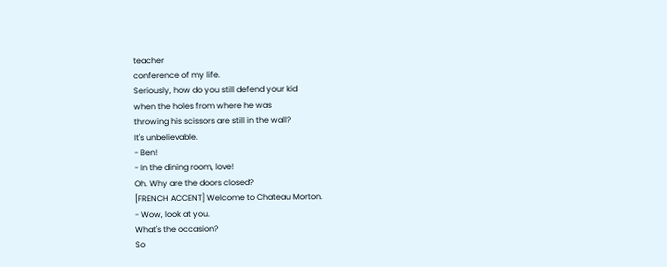teacher
conference of my life.
Seriously, how do you still defend your kid
when the holes from where he was
throwing his scissors are still in the wall?
It's unbelievable.
- Ben!
- In the dining room, love!
Oh. Why are the doors closed?
[FRENCH ACCENT] Welcome to Chateau Morton.
- Wow, look at you.
What's the occasion?
So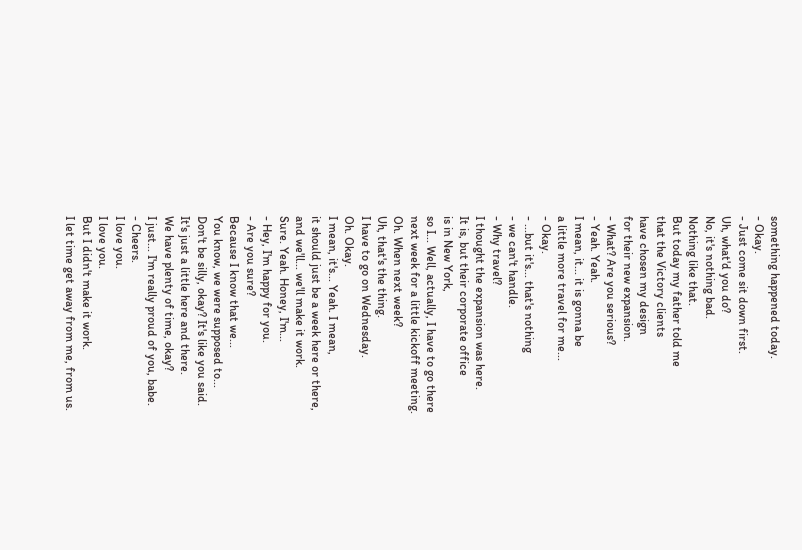something happened today.
- Okay.
- Just come sit down first.
Uh, what'd you do?
No, it's nothing bad.
Nothing like that.
But today my father told me
that the Victory clients
have chosen my design
for their new expansion.
- What? Are you serious?
- Yeah. Yeah.
I mean, it... it is gonna be
a little more travel for me...
- Okay.
- ...but it's... that's nothing
- we can't handle.
- Why travel?
I thought the expansion was here.
It is, but their corporate office
is in New York,
so I... Well, actually, I have to go there
next week for a little kickoff meeting.
Oh. When next week?
Uh, that's the thing.
I have to go on Wednesday.
Oh. Okay.
I mean, it's... Yeah. I mean,
it should just be a week here or there,
and we'll... we'll make it work.
Sure. Yeah. Honey, I'm...
- Hey, I'm happy for you.
- Are you sure?
Because I know that we...
You know, we were supposed to...
Don't be silly, okay? It's like you said.
It's just a little here and there.
We have plenty of time, okay?
I just... I'm really proud of you, babe.
- Cheers.
I love you.
I love you.
But I didn't make it work.
I let time get away from me, from us.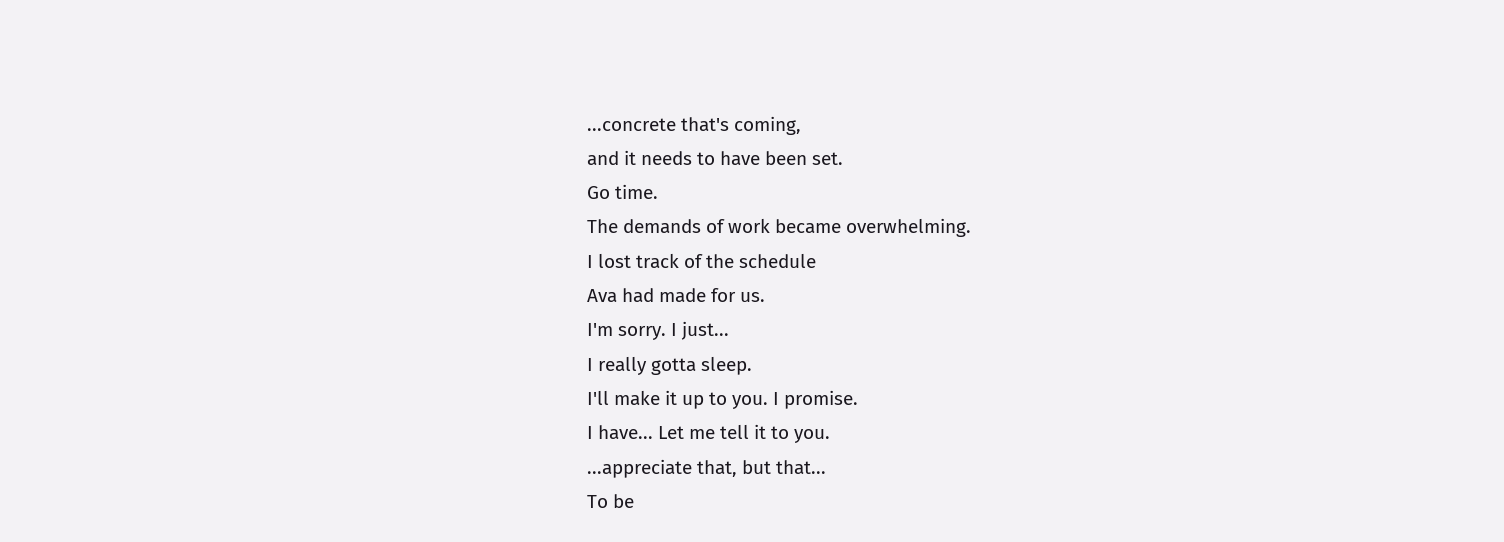...concrete that's coming,
and it needs to have been set.
Go time.
The demands of work became overwhelming.
I lost track of the schedule
Ava had made for us.
I'm sorry. I just...
I really gotta sleep.
I'll make it up to you. I promise.
I have... Let me tell it to you.
...appreciate that, but that...
To be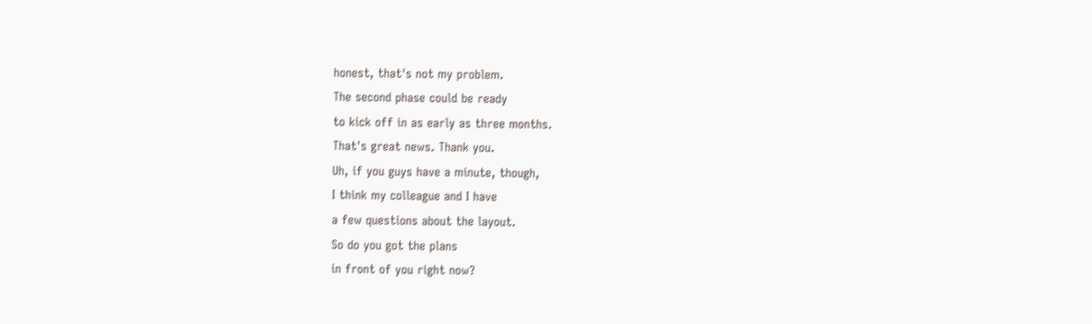honest, that's not my problem.
The second phase could be ready
to kick off in as early as three months.
That's great news. Thank you.
Uh, if you guys have a minute, though,
I think my colleague and I have
a few questions about the layout.
So do you got the plans
in front of you right now?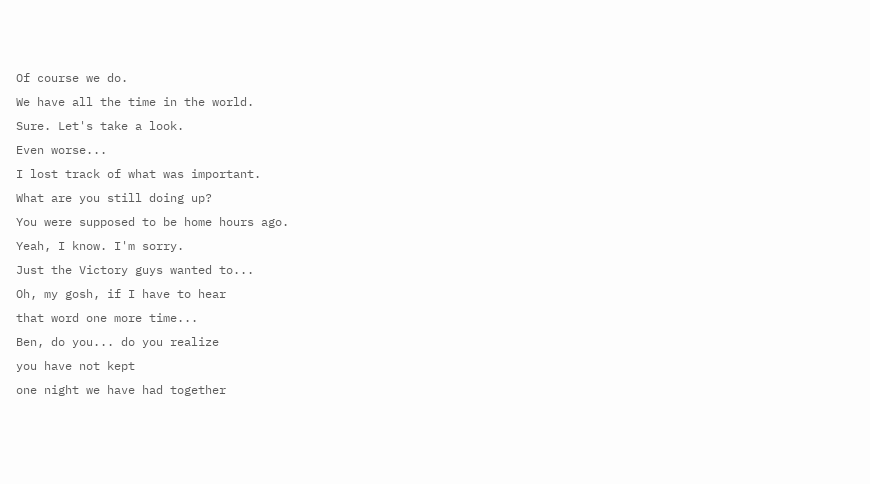Of course we do.
We have all the time in the world.
Sure. Let's take a look.
Even worse...
I lost track of what was important.
What are you still doing up?
You were supposed to be home hours ago.
Yeah, I know. I'm sorry.
Just the Victory guys wanted to...
Oh, my gosh, if I have to hear
that word one more time...
Ben, do you... do you realize
you have not kept
one night we have had together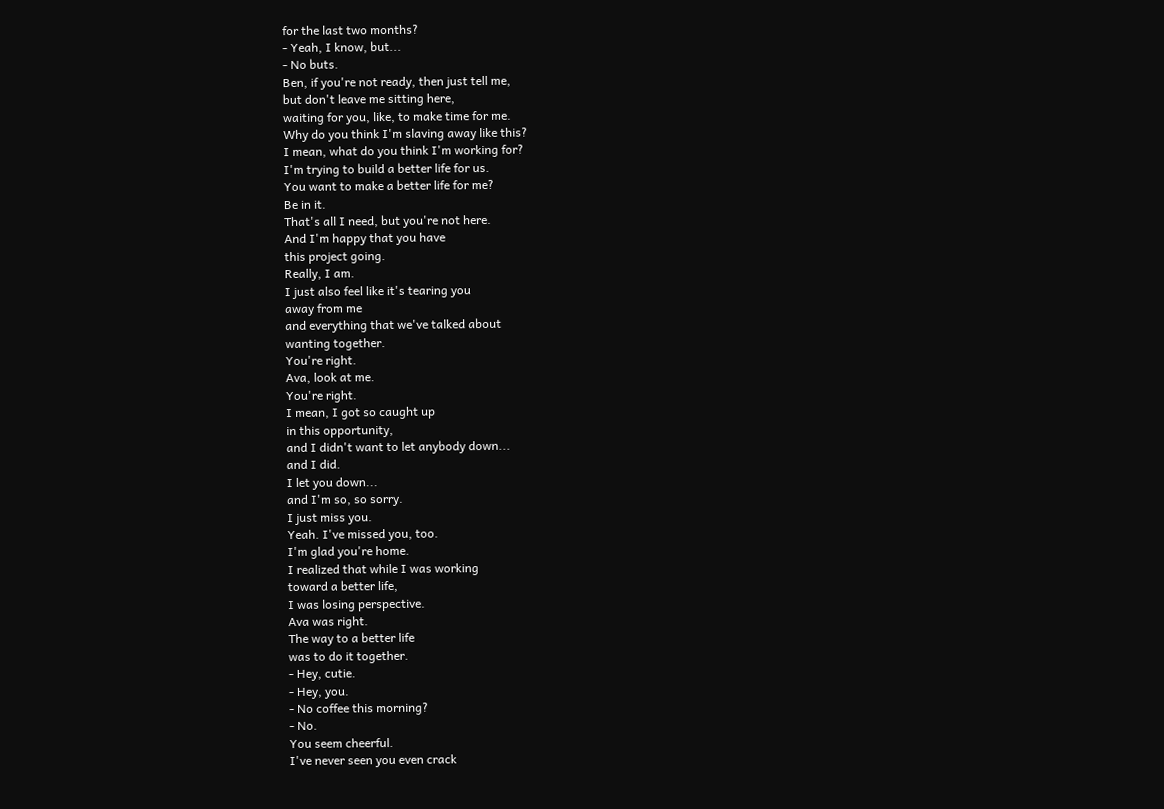for the last two months?
- Yeah, I know, but...
- No buts.
Ben, if you're not ready, then just tell me,
but don't leave me sitting here,
waiting for you, like, to make time for me.
Why do you think I'm slaving away like this?
I mean, what do you think I'm working for?
I'm trying to build a better life for us.
You want to make a better life for me?
Be in it.
That's all I need, but you're not here.
And I'm happy that you have
this project going.
Really, I am.
I just also feel like it's tearing you
away from me
and everything that we've talked about
wanting together.
You're right.
Ava, look at me.
You're right.
I mean, I got so caught up
in this opportunity,
and I didn't want to let anybody down...
and I did.
I let you down...
and I'm so, so sorry.
I just miss you.
Yeah. I've missed you, too.
I'm glad you're home.
I realized that while I was working
toward a better life,
I was losing perspective.
Ava was right.
The way to a better life
was to do it together.
- Hey, cutie.
- Hey, you.
- No coffee this morning?
- No.
You seem cheerful.
I've never seen you even crack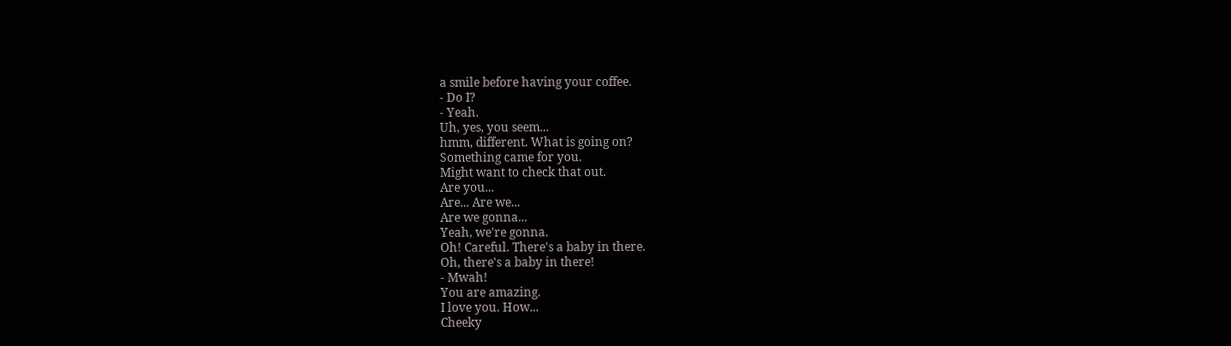a smile before having your coffee.
- Do I?
- Yeah.
Uh, yes, you seem...
hmm, different. What is going on?
Something came for you.
Might want to check that out.
Are you...
Are... Are we...
Are we gonna...
Yeah, we're gonna.
Oh! Careful. There's a baby in there.
Oh, there's a baby in there!
- Mwah!
You are amazing.
I love you. How...
Cheeky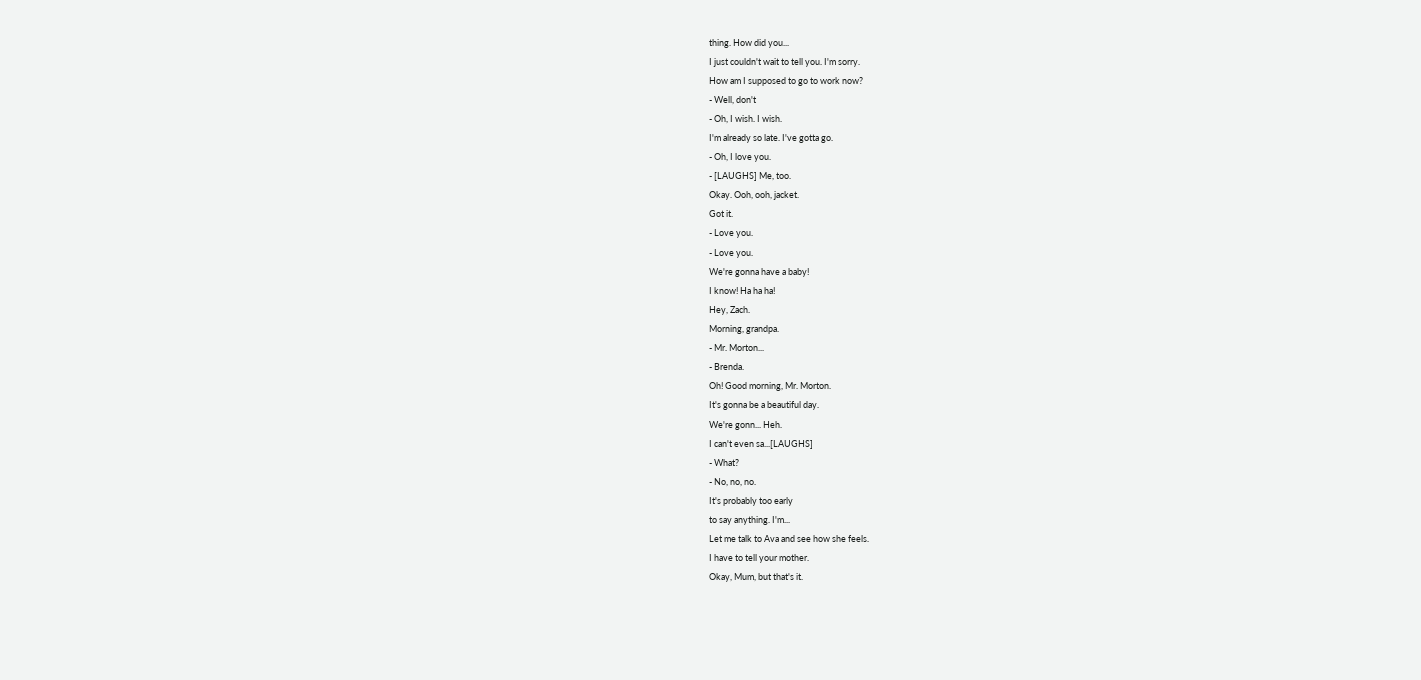thing. How did you...
I just couldn't wait to tell you. I'm sorry.
How am I supposed to go to work now?
- Well, don't
- Oh, I wish. I wish.
I'm already so late. I've gotta go.
- Oh, I love you.
- [LAUGHS] Me, too.
Okay. Ooh, ooh, jacket.
Got it.
- Love you.
- Love you.
We're gonna have a baby!
I know! Ha ha ha!
Hey, Zach.
Morning, grandpa.
- Mr. Morton...
- Brenda.
Oh! Good morning, Mr. Morton.
It's gonna be a beautiful day.
We're gonn... Heh.
I can't even sa...[LAUGHS]
- What?
- No, no, no.
It's probably too early
to say anything. I'm...
Let me talk to Ava and see how she feels.
I have to tell your mother.
Okay, Mum, but that's it.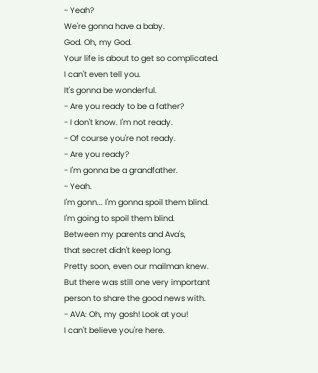- Yeah?
We're gonna have a baby.
God. Oh, my God.
Your life is about to get so complicated.
I can't even tell you.
It's gonna be wonderful.
- Are you ready to be a father?
- I don't know. I'm not ready.
- Of course you're not ready.
- Are you ready?
- I'm gonna be a grandfather.
- Yeah.
I'm gonn... I'm gonna spoil them blind.
I'm going to spoil them blind.
Between my parents and Ava's,
that secret didn't keep long.
Pretty soon, even our mailman knew.
But there was still one very important
person to share the good news with.
- AVA: Oh, my gosh! Look at you!
I can't believe you're here.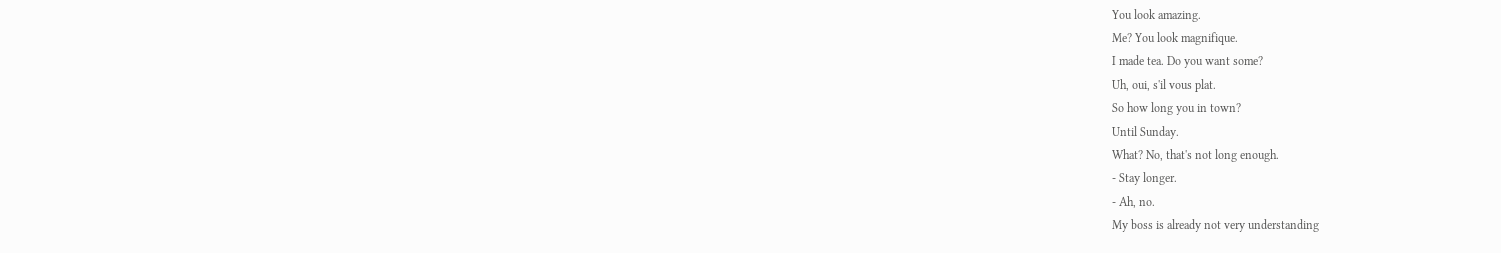You look amazing.
Me? You look magnifique.
I made tea. Do you want some?
Uh, oui, s'il vous plat.
So how long you in town?
Until Sunday.
What? No, that's not long enough.
- Stay longer.
- Ah, no.
My boss is already not very understanding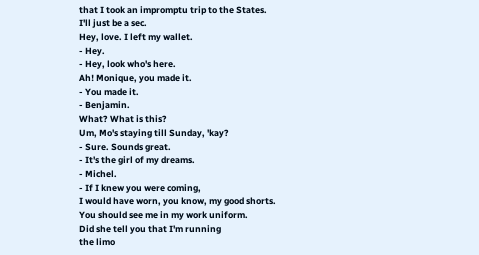that I took an impromptu trip to the States.
I'll just be a sec.
Hey, love. I left my wallet.
- Hey.
- Hey, look who's here.
Ah! Monique, you made it.
- You made it.
- Benjamin.
What? What is this?
Um, Mo's staying till Sunday, 'kay?
- Sure. Sounds great.
- It's the girl of my dreams.
- Michel.
- If I knew you were coming,
I would have worn, you know, my good shorts.
You should see me in my work uniform.
Did she tell you that I'm running
the limo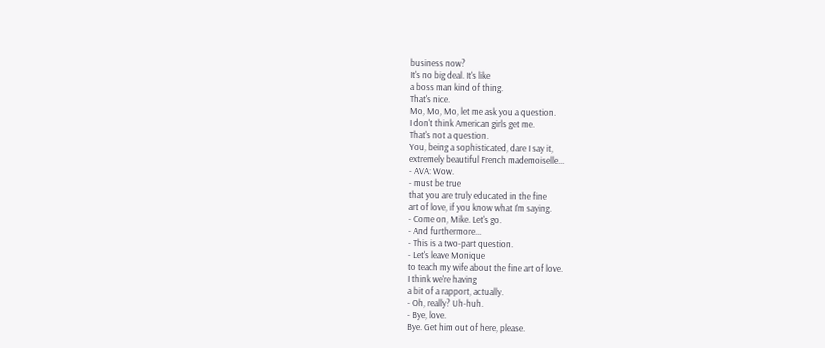business now?
It's no big deal. It's like
a boss man kind of thing.
That's nice.
Mo, Mo, Mo, let me ask you a question.
I don't think American girls get me.
That's not a question.
You, being a sophisticated, dare I say it,
extremely beautiful French mademoiselle...
- AVA: Wow.
- must be true
that you are truly educated in the fine
art of love, if you know what I'm saying.
- Come on, Mike. Let's go.
- And furthermore...
- This is a two-part question.
- Let's leave Monique
to teach my wife about the fine art of love.
I think we're having
a bit of a rapport, actually.
- Oh, really? Uh-huh.
- Bye, love.
Bye. Get him out of here, please.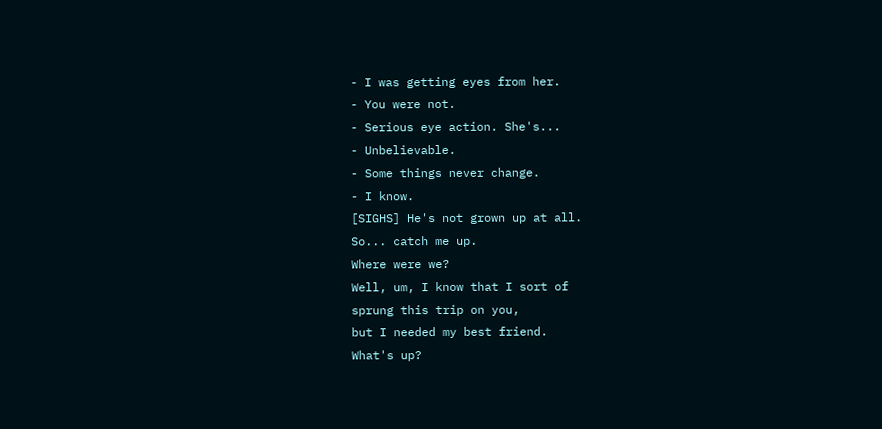- I was getting eyes from her.
- You were not.
- Serious eye action. She's...
- Unbelievable.
- Some things never change.
- I know.
[SIGHS] He's not grown up at all.
So... catch me up.
Where were we?
Well, um, I know that I sort of
sprung this trip on you,
but I needed my best friend.
What's up?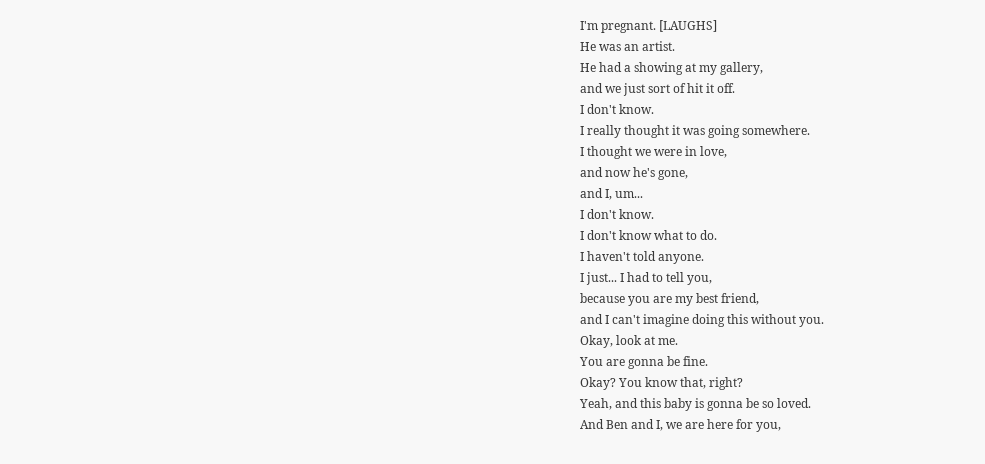I'm pregnant. [LAUGHS]
He was an artist.
He had a showing at my gallery,
and we just sort of hit it off.
I don't know.
I really thought it was going somewhere.
I thought we were in love,
and now he's gone,
and I, um...
I don't know.
I don't know what to do.
I haven't told anyone.
I just... I had to tell you,
because you are my best friend,
and I can't imagine doing this without you.
Okay, look at me.
You are gonna be fine.
Okay? You know that, right?
Yeah, and this baby is gonna be so loved.
And Ben and I, we are here for you,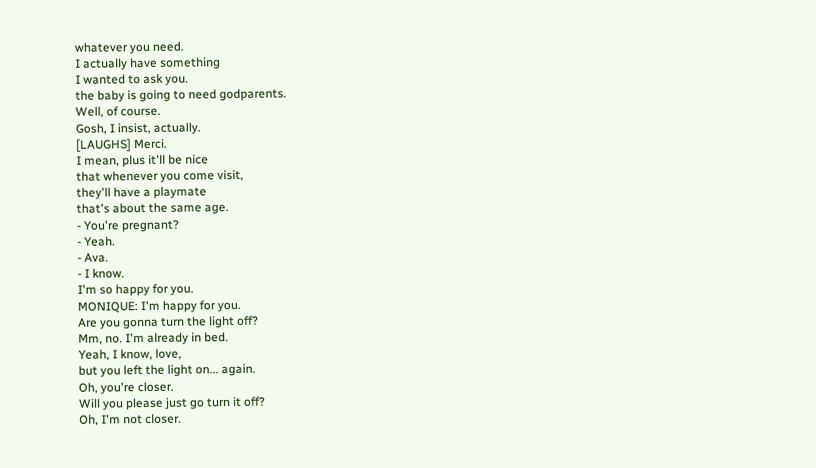whatever you need.
I actually have something
I wanted to ask you.
the baby is going to need godparents.
Well, of course.
Gosh, I insist, actually.
[LAUGHS] Merci.
I mean, plus it'll be nice
that whenever you come visit,
they'll have a playmate
that's about the same age.
- You're pregnant?
- Yeah.
- Ava.
- I know.
I'm so happy for you.
MONIQUE: I'm happy for you.
Are you gonna turn the light off?
Mm, no. I'm already in bed.
Yeah, I know, love,
but you left the light on... again.
Oh, you're closer.
Will you please just go turn it off?
Oh, I'm not closer.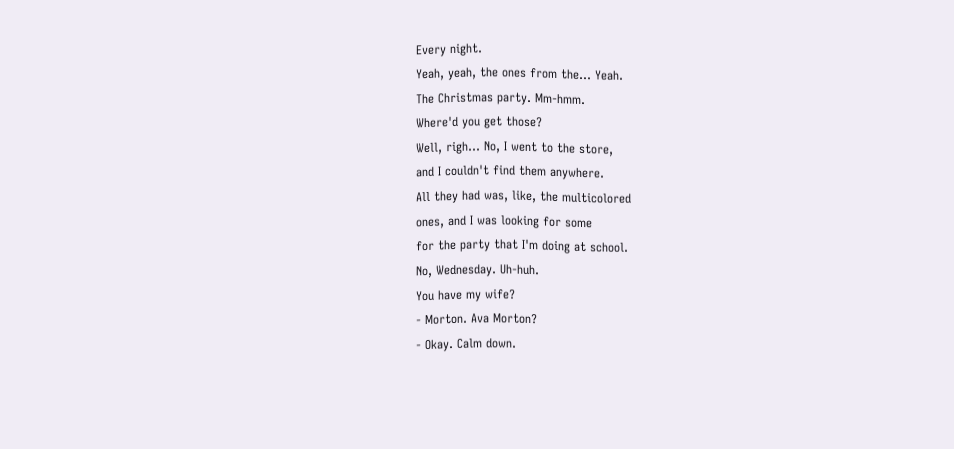Every night.
Yeah, yeah, the ones from the... Yeah.
The Christmas party. Mm-hmm.
Where'd you get those?
Well, righ... No, I went to the store,
and I couldn't find them anywhere.
All they had was, like, the multicolored
ones, and I was looking for some
for the party that I'm doing at school.
No, Wednesday. Uh-huh.
You have my wife?
- Morton. Ava Morton?
- Okay. Calm down.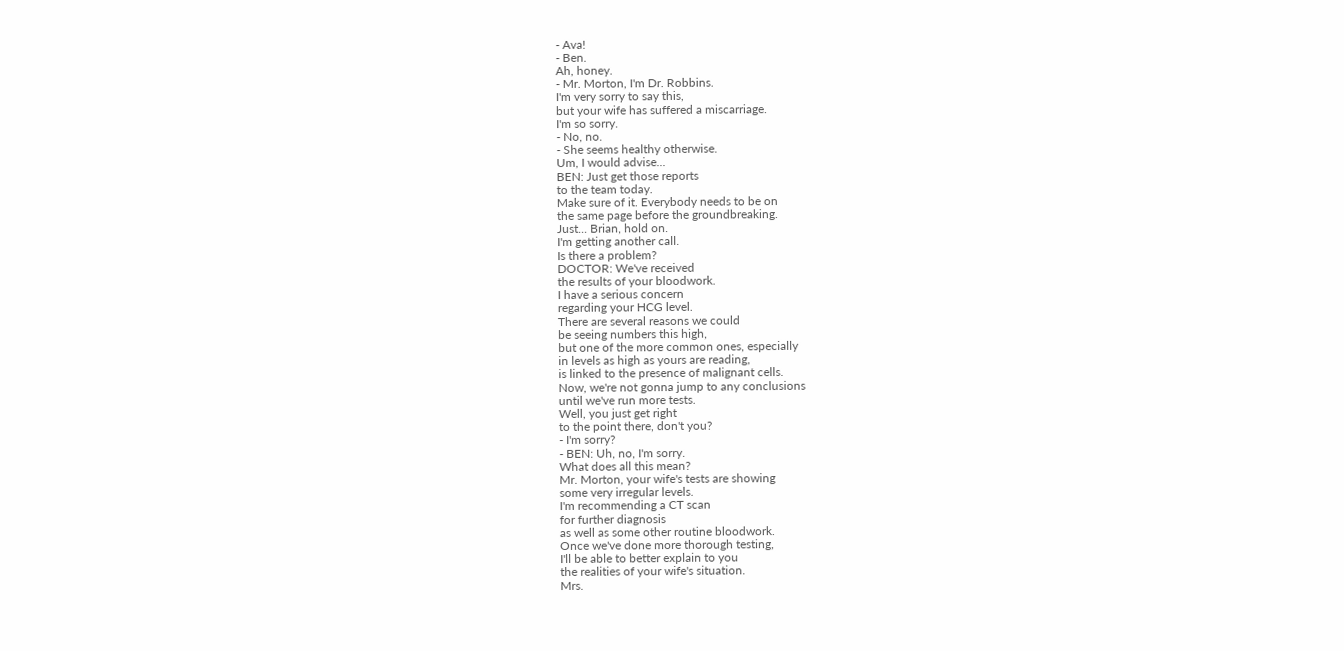- Ava!
- Ben.
Ah, honey.
- Mr. Morton, I'm Dr. Robbins.
I'm very sorry to say this,
but your wife has suffered a miscarriage.
I'm so sorry.
- No, no.
- She seems healthy otherwise.
Um, I would advise...
BEN: Just get those reports
to the team today.
Make sure of it. Everybody needs to be on
the same page before the groundbreaking.
Just... Brian, hold on.
I'm getting another call.
Is there a problem?
DOCTOR: We've received
the results of your bloodwork.
I have a serious concern
regarding your HCG level.
There are several reasons we could
be seeing numbers this high,
but one of the more common ones, especially
in levels as high as yours are reading,
is linked to the presence of malignant cells.
Now, we're not gonna jump to any conclusions
until we've run more tests.
Well, you just get right
to the point there, don't you?
- I'm sorry?
- BEN: Uh, no, I'm sorry.
What does all this mean?
Mr. Morton, your wife's tests are showing
some very irregular levels.
I'm recommending a CT scan
for further diagnosis
as well as some other routine bloodwork.
Once we've done more thorough testing,
I'll be able to better explain to you
the realities of your wife's situation.
Mrs.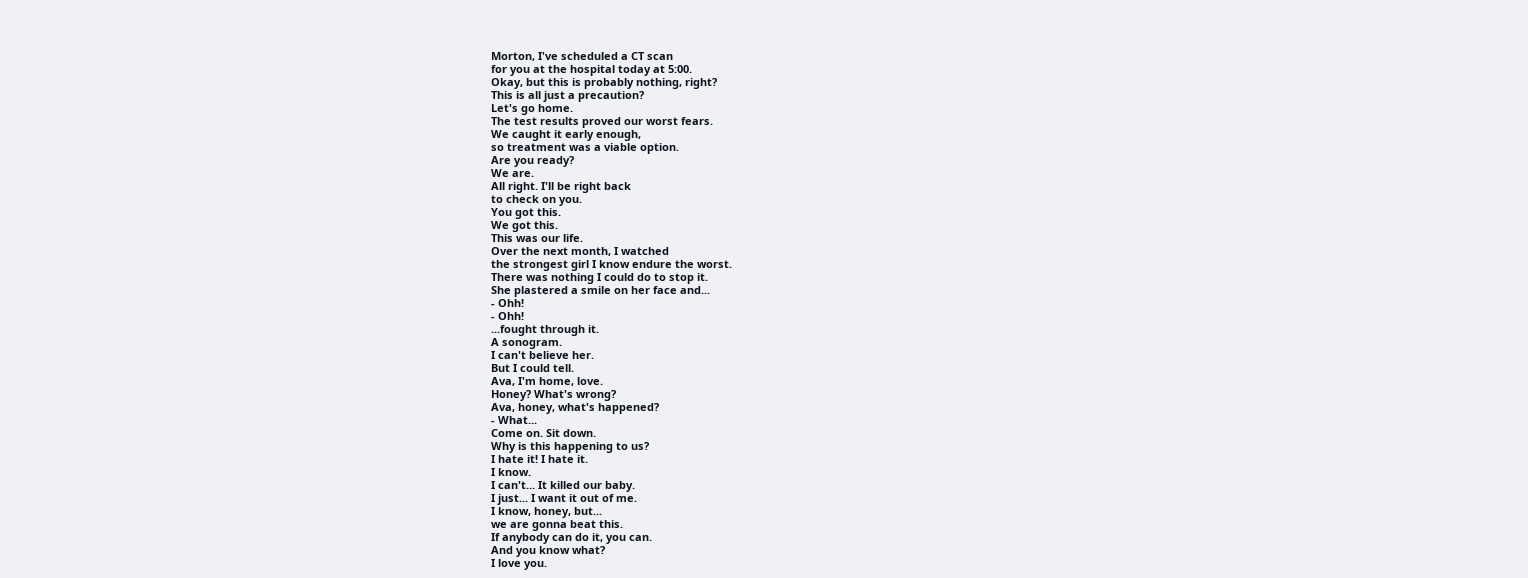Morton, I've scheduled a CT scan
for you at the hospital today at 5:00.
Okay, but this is probably nothing, right?
This is all just a precaution?
Let's go home.
The test results proved our worst fears.
We caught it early enough,
so treatment was a viable option.
Are you ready?
We are.
All right. I'll be right back
to check on you.
You got this.
We got this.
This was our life.
Over the next month, I watched
the strongest girl I know endure the worst.
There was nothing I could do to stop it.
She plastered a smile on her face and...
- Ohh!
- Ohh!
...fought through it.
A sonogram.
I can't believe her.
But I could tell.
Ava, I'm home, love.
Honey? What's wrong?
Ava, honey, what's happened?
- What...
Come on. Sit down.
Why is this happening to us?
I hate it! I hate it.
I know.
I can't... It killed our baby.
I just... I want it out of me.
I know, honey, but...
we are gonna beat this.
If anybody can do it, you can.
And you know what?
I love you.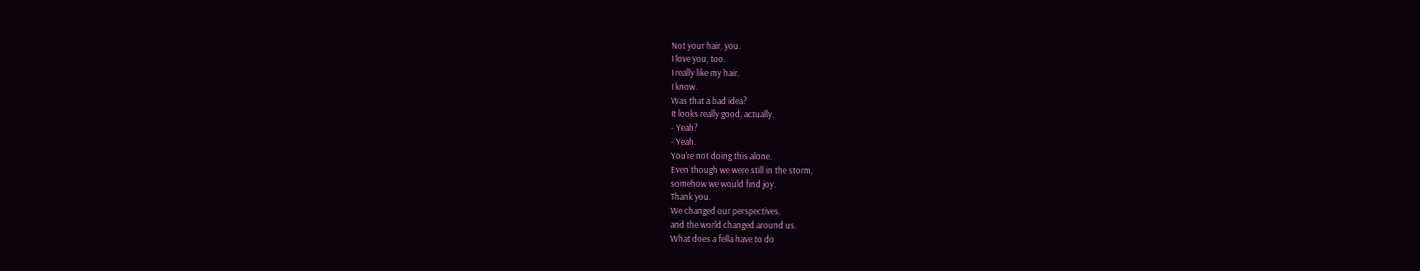Not your hair, you.
I love you, too.
I really like my hair.
I know.
Was that a bad idea?
It looks really good, actually.
- Yeah?
- Yeah.
You're not doing this alone.
Even though we were still in the storm,
somehow we would find joy.
Thank you.
We changed our perspectives,
and the world changed around us.
What does a fella have to do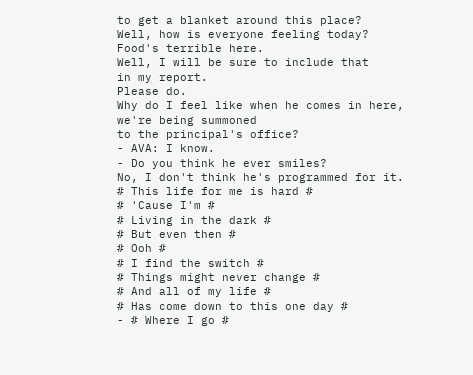to get a blanket around this place?
Well, how is everyone feeling today?
Food's terrible here.
Well, I will be sure to include that
in my report.
Please do.
Why do I feel like when he comes in here,
we're being summoned
to the principal's office?
- AVA: I know.
- Do you think he ever smiles?
No, I don't think he's programmed for it.
# This life for me is hard #
# 'Cause I'm #
# Living in the dark #
# But even then #
# Ooh #
# I find the switch #
# Things might never change #
# And all of my life #
# Has come down to this one day #
- # Where I go #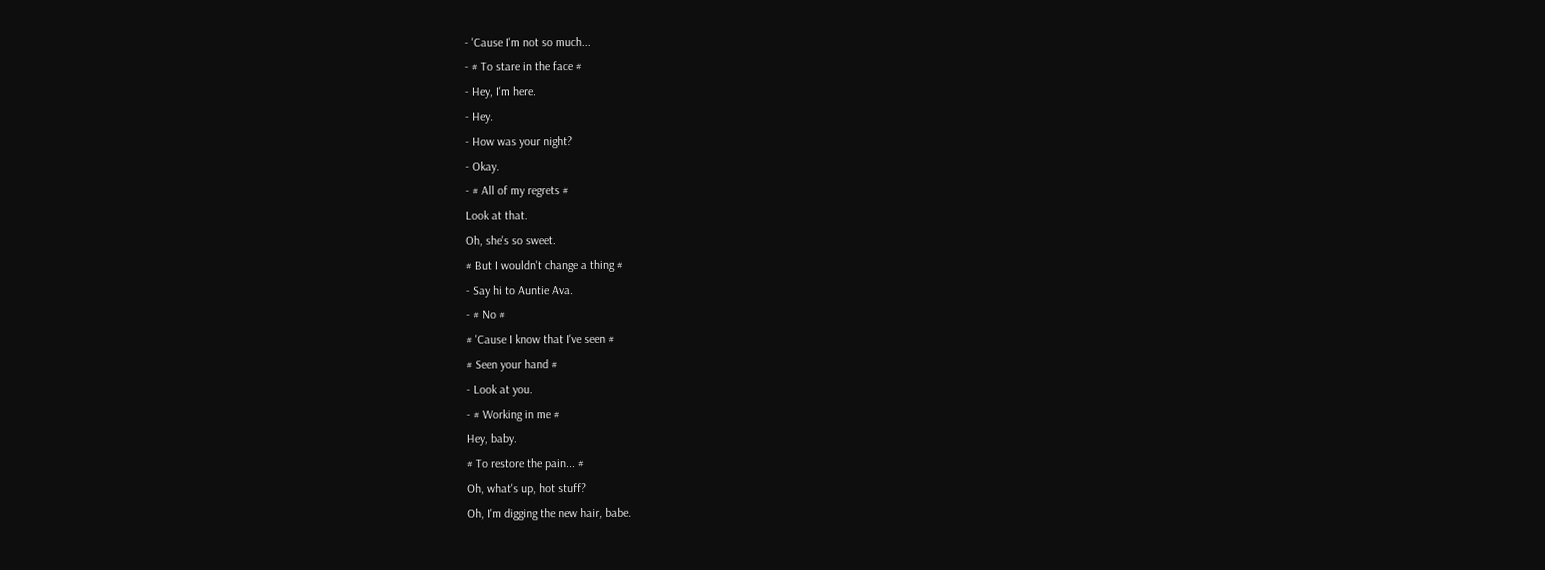- 'Cause I'm not so much...
- # To stare in the face #
- Hey, I'm here.
- Hey.
- How was your night?
- Okay.
- # All of my regrets #
Look at that.
Oh, she's so sweet.
# But I wouldn't change a thing #
- Say hi to Auntie Ava.
- # No #
# 'Cause I know that I've seen #
# Seen your hand #
- Look at you.
- # Working in me #
Hey, baby.
# To restore the pain... #
Oh, what's up, hot stuff?
Oh, I'm digging the new hair, babe.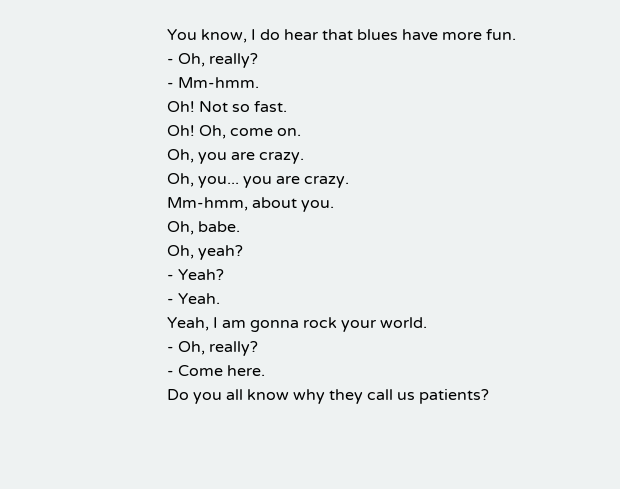You know, I do hear that blues have more fun.
- Oh, really?
- Mm-hmm.
Oh! Not so fast.
Oh! Oh, come on.
Oh, you are crazy.
Oh, you... you are crazy.
Mm-hmm, about you.
Oh, babe.
Oh, yeah?
- Yeah?
- Yeah.
Yeah, I am gonna rock your world.
- Oh, really?
- Come here.
Do you all know why they call us patients?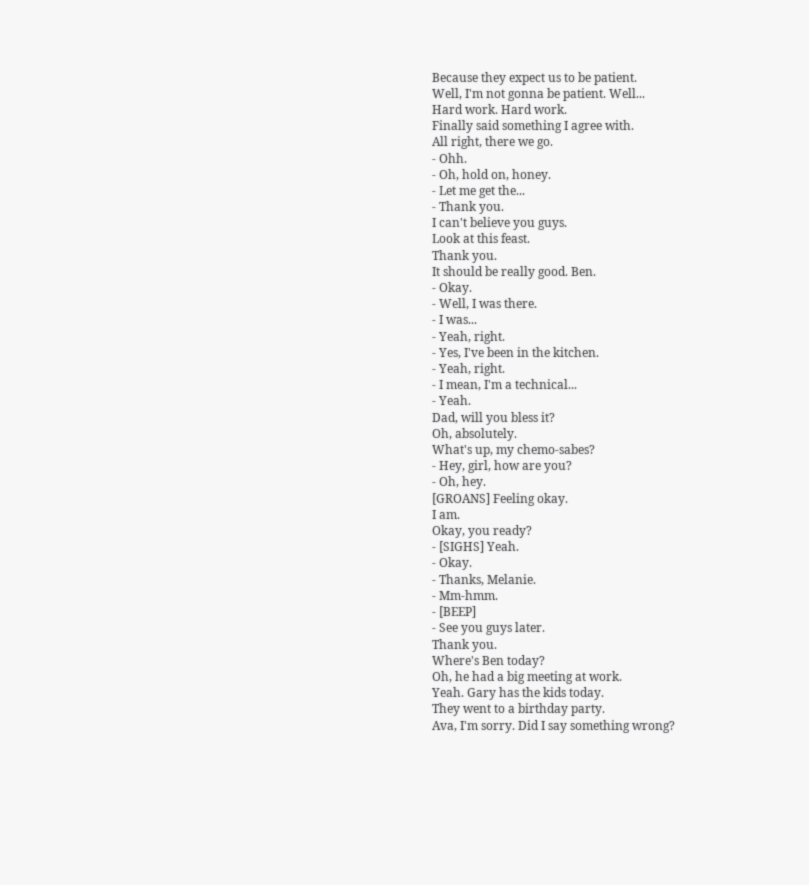Because they expect us to be patient.
Well, I'm not gonna be patient. Well...
Hard work. Hard work.
Finally said something I agree with.
All right, there we go.
- Ohh.
- Oh, hold on, honey.
- Let me get the...
- Thank you.
I can't believe you guys.
Look at this feast.
Thank you.
It should be really good. Ben.
- Okay.
- Well, I was there.
- I was...
- Yeah, right.
- Yes, I've been in the kitchen.
- Yeah, right.
- I mean, I'm a technical...
- Yeah.
Dad, will you bless it?
Oh, absolutely.
What's up, my chemo-sabes?
- Hey, girl, how are you?
- Oh, hey.
[GROANS] Feeling okay.
I am.
Okay, you ready?
- [SIGHS] Yeah.
- Okay.
- Thanks, Melanie.
- Mm-hmm.
- [BEEP]
- See you guys later.
Thank you.
Where's Ben today?
Oh, he had a big meeting at work.
Yeah. Gary has the kids today.
They went to a birthday party.
Ava, I'm sorry. Did I say something wrong?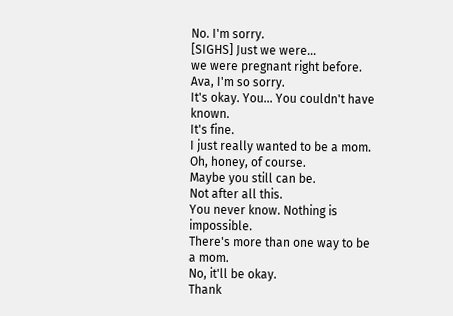No. I'm sorry.
[SIGHS] Just we were...
we were pregnant right before.
Ava, I'm so sorry.
It's okay. You... You couldn't have known.
It's fine.
I just really wanted to be a mom.
Oh, honey, of course.
Maybe you still can be.
Not after all this.
You never know. Nothing is impossible.
There's more than one way to be a mom.
No, it'll be okay.
Thank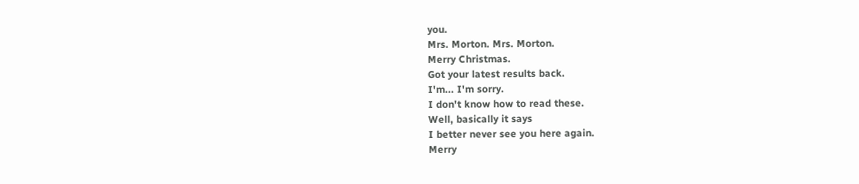you.
Mrs. Morton. Mrs. Morton.
Merry Christmas.
Got your latest results back.
I'm... I'm sorry.
I don't know how to read these.
Well, basically it says
I better never see you here again.
Merry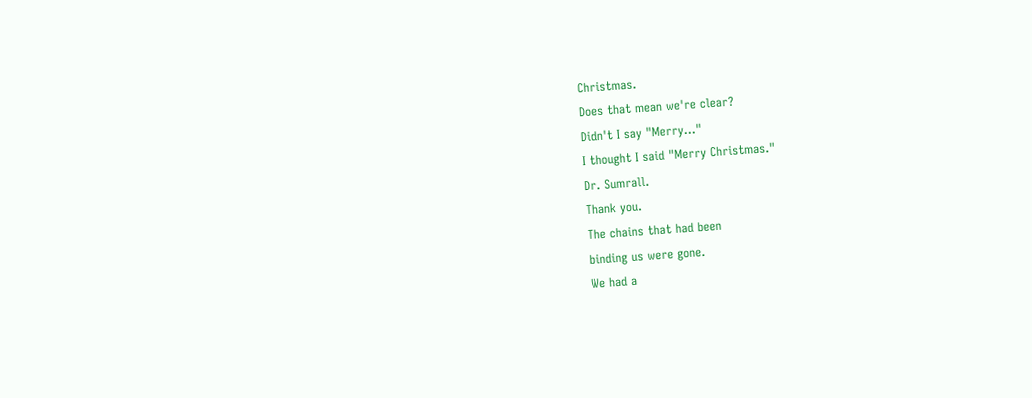Christmas.
Does that mean we're clear?
Didn't I say "Merry..."
I thought I said "Merry Christmas."
Dr. Sumrall.
Thank you.
The chains that had been
binding us were gone.
We had a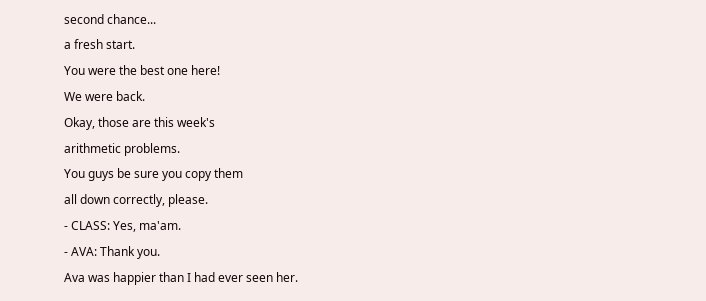second chance...
a fresh start.
You were the best one here!
We were back.
Okay, those are this week's
arithmetic problems.
You guys be sure you copy them
all down correctly, please.
- CLASS: Yes, ma'am.
- AVA: Thank you.
Ava was happier than I had ever seen her.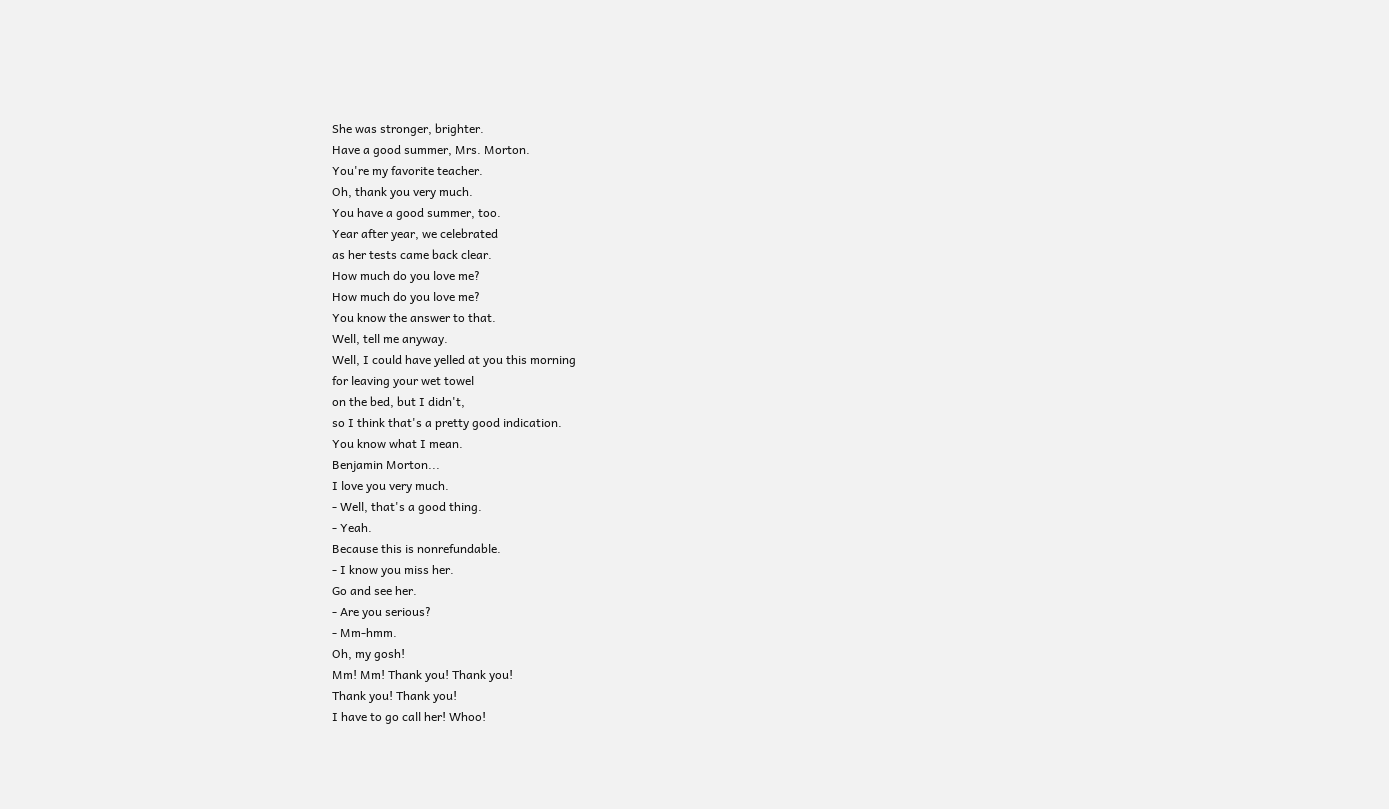She was stronger, brighter.
Have a good summer, Mrs. Morton.
You're my favorite teacher.
Oh, thank you very much.
You have a good summer, too.
Year after year, we celebrated
as her tests came back clear.
How much do you love me?
How much do you love me?
You know the answer to that.
Well, tell me anyway.
Well, I could have yelled at you this morning
for leaving your wet towel
on the bed, but I didn't,
so I think that's a pretty good indication.
You know what I mean.
Benjamin Morton...
I love you very much.
- Well, that's a good thing.
- Yeah.
Because this is nonrefundable.
- I know you miss her.
Go and see her.
- Are you serious?
- Mm-hmm.
Oh, my gosh!
Mm! Mm! Thank you! Thank you!
Thank you! Thank you!
I have to go call her! Whoo!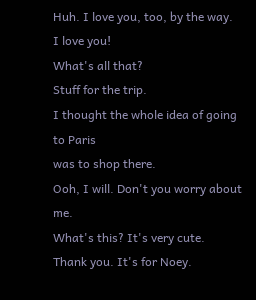Huh. I love you, too, by the way.
I love you!
What's all that?
Stuff for the trip.
I thought the whole idea of going to Paris
was to shop there.
Ooh, I will. Don't you worry about me.
What's this? It's very cute.
Thank you. It's for Noey.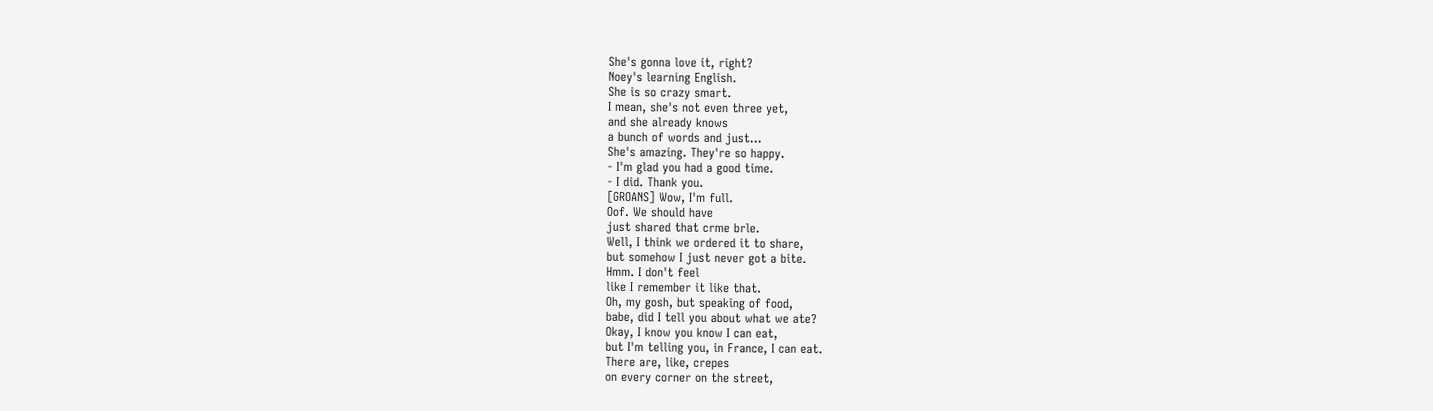She's gonna love it, right?
Noey's learning English.
She is so crazy smart.
I mean, she's not even three yet,
and she already knows
a bunch of words and just...
She's amazing. They're so happy.
- I'm glad you had a good time.
- I did. Thank you.
[GROANS] Wow, I'm full.
Oof. We should have
just shared that crme brle.
Well, I think we ordered it to share,
but somehow I just never got a bite.
Hmm. I don't feel
like I remember it like that.
Oh, my gosh, but speaking of food,
babe, did I tell you about what we ate?
Okay, I know you know I can eat,
but I'm telling you, in France, I can eat.
There are, like, crepes
on every corner on the street,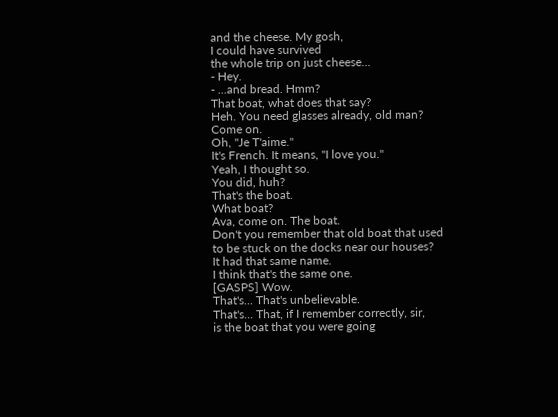and the cheese. My gosh,
I could have survived
the whole trip on just cheese...
- Hey.
- ...and bread. Hmm?
That boat, what does that say?
Heh. You need glasses already, old man?
Come on.
Oh, "Je T'aime."
It's French. It means, "I love you."
Yeah, I thought so.
You did, huh?
That's the boat.
What boat?
Ava, come on. The boat.
Don't you remember that old boat that used
to be stuck on the docks near our houses?
It had that same name.
I think that's the same one.
[GASPS] Wow.
That's... That's unbelievable.
That's... That, if I remember correctly, sir,
is the boat that you were going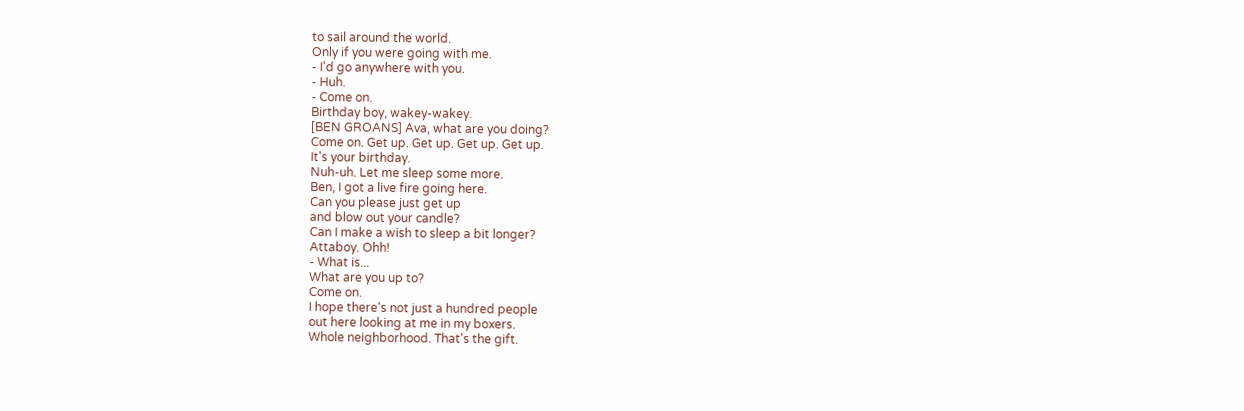to sail around the world.
Only if you were going with me.
- I'd go anywhere with you.
- Huh.
- Come on.
Birthday boy, wakey-wakey.
[BEN GROANS] Ava, what are you doing?
Come on. Get up. Get up. Get up. Get up.
It's your birthday.
Nuh-uh. Let me sleep some more.
Ben, I got a live fire going here.
Can you please just get up
and blow out your candle?
Can I make a wish to sleep a bit longer?
Attaboy. Ohh!
- What is...
What are you up to?
Come on.
I hope there's not just a hundred people
out here looking at me in my boxers.
Whole neighborhood. That's the gift.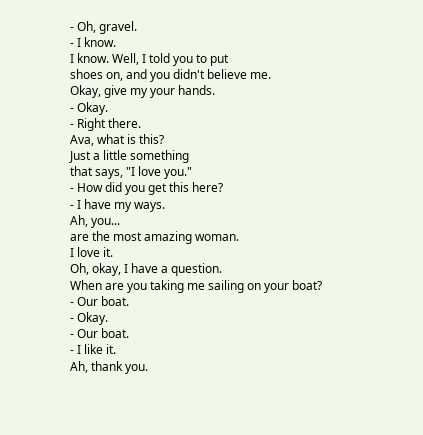- Oh, gravel.
- I know.
I know. Well, I told you to put
shoes on, and you didn't believe me.
Okay, give my your hands.
- Okay.
- Right there.
Ava, what is this?
Just a little something
that says, "I love you."
- How did you get this here?
- I have my ways.
Ah, you...
are the most amazing woman.
I love it.
Oh, okay, I have a question.
When are you taking me sailing on your boat?
- Our boat.
- Okay.
- Our boat.
- I like it.
Ah, thank you.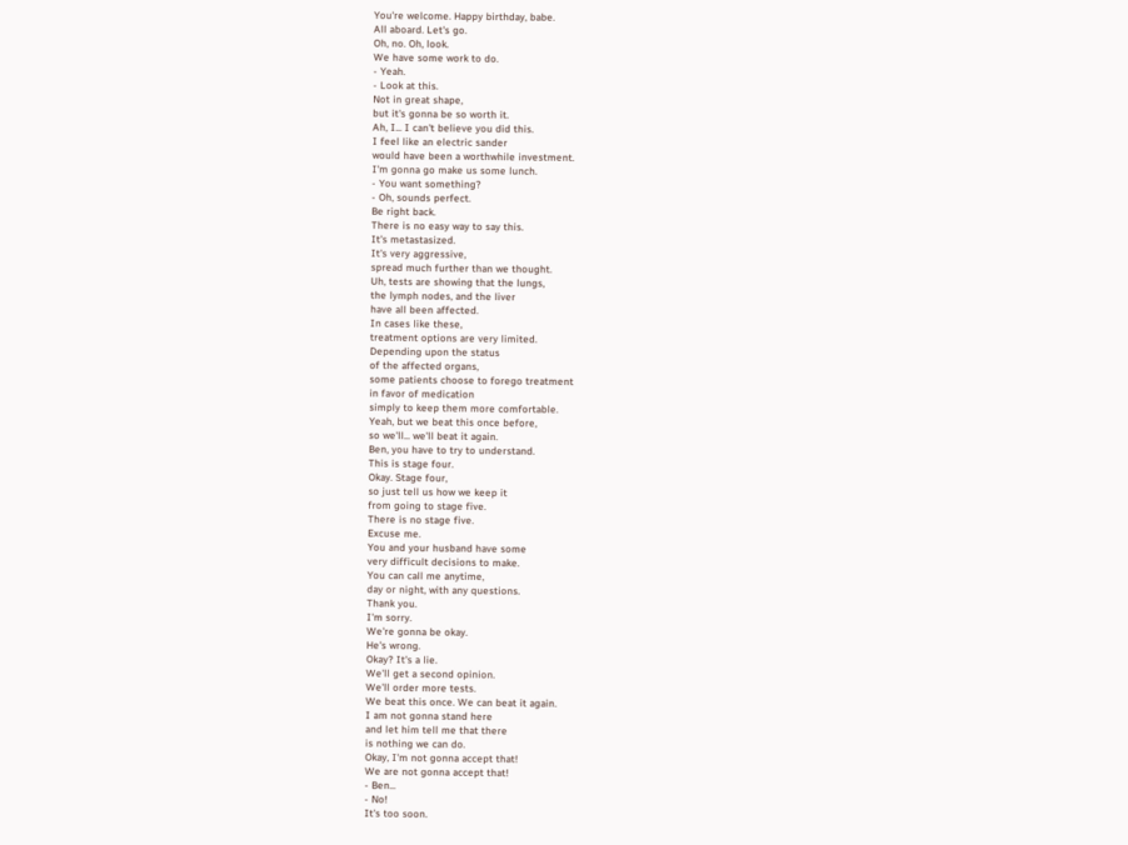You're welcome. Happy birthday, babe.
All aboard. Let's go.
Oh, no. Oh, look.
We have some work to do.
- Yeah.
- Look at this.
Not in great shape,
but it's gonna be so worth it.
Ah, I... I can't believe you did this.
I feel like an electric sander
would have been a worthwhile investment.
I'm gonna go make us some lunch.
- You want something?
- Oh, sounds perfect.
Be right back.
There is no easy way to say this.
It's metastasized.
It's very aggressive,
spread much further than we thought.
Uh, tests are showing that the lungs,
the lymph nodes, and the liver
have all been affected.
In cases like these,
treatment options are very limited.
Depending upon the status
of the affected organs,
some patients choose to forego treatment
in favor of medication
simply to keep them more comfortable.
Yeah, but we beat this once before,
so we'll... we'll beat it again.
Ben, you have to try to understand.
This is stage four.
Okay. Stage four,
so just tell us how we keep it
from going to stage five.
There is no stage five.
Excuse me.
You and your husband have some
very difficult decisions to make.
You can call me anytime,
day or night, with any questions.
Thank you.
I'm sorry.
We're gonna be okay.
He's wrong.
Okay? It's a lie.
We'll get a second opinion.
We'll order more tests.
We beat this once. We can beat it again.
I am not gonna stand here
and let him tell me that there
is nothing we can do.
Okay, I'm not gonna accept that!
We are not gonna accept that!
- Ben...
- No!
It's too soon.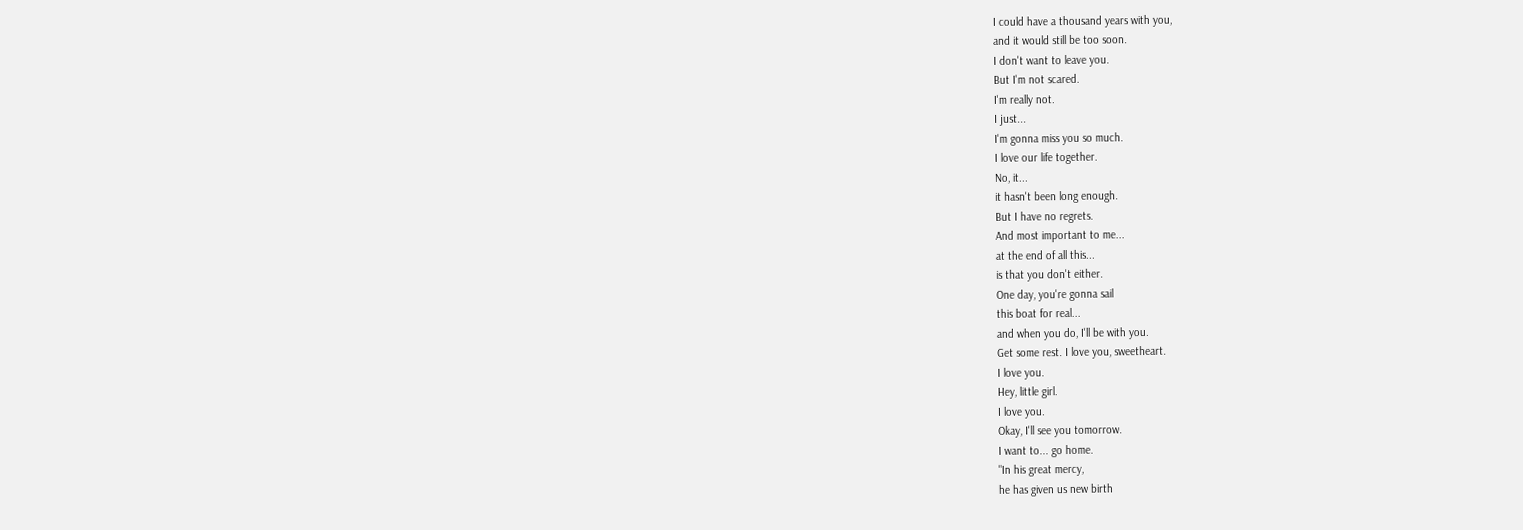I could have a thousand years with you,
and it would still be too soon.
I don't want to leave you.
But I'm not scared.
I'm really not.
I just...
I'm gonna miss you so much.
I love our life together.
No, it...
it hasn't been long enough.
But I have no regrets.
And most important to me...
at the end of all this...
is that you don't either.
One day, you're gonna sail
this boat for real...
and when you do, I'll be with you.
Get some rest. I love you, sweetheart.
I love you.
Hey, little girl.
I love you.
Okay, I'll see you tomorrow.
I want to... go home.
"In his great mercy,
he has given us new birth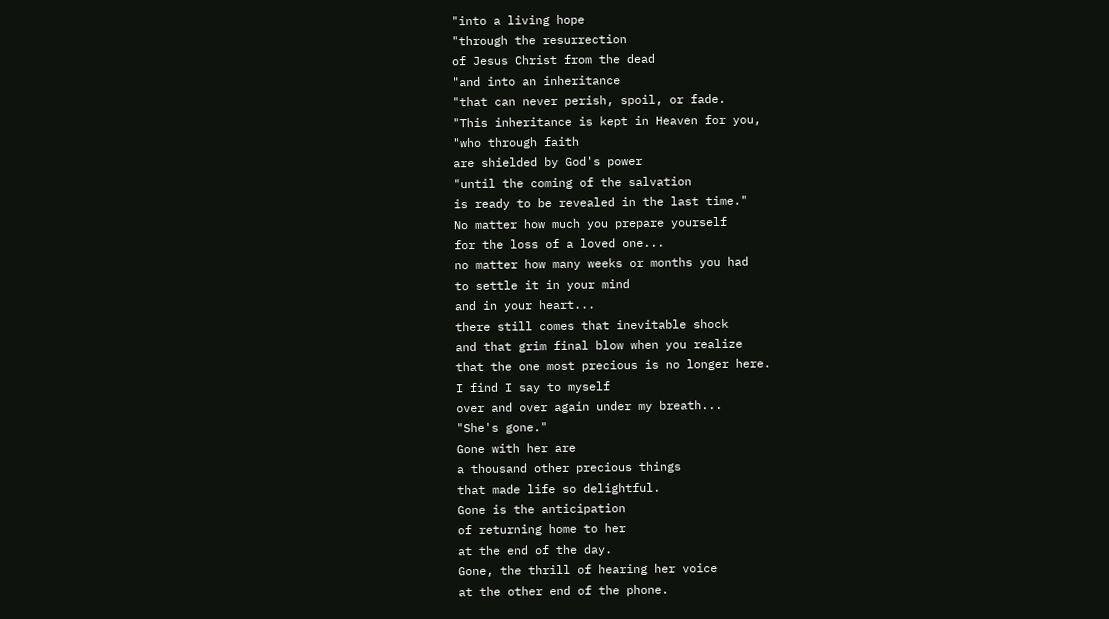"into a living hope
"through the resurrection
of Jesus Christ from the dead
"and into an inheritance
"that can never perish, spoil, or fade.
"This inheritance is kept in Heaven for you,
"who through faith
are shielded by God's power
"until the coming of the salvation
is ready to be revealed in the last time."
No matter how much you prepare yourself
for the loss of a loved one...
no matter how many weeks or months you had
to settle it in your mind
and in your heart...
there still comes that inevitable shock
and that grim final blow when you realize
that the one most precious is no longer here.
I find I say to myself
over and over again under my breath...
"She's gone."
Gone with her are
a thousand other precious things
that made life so delightful.
Gone is the anticipation
of returning home to her
at the end of the day.
Gone, the thrill of hearing her voice
at the other end of the phone.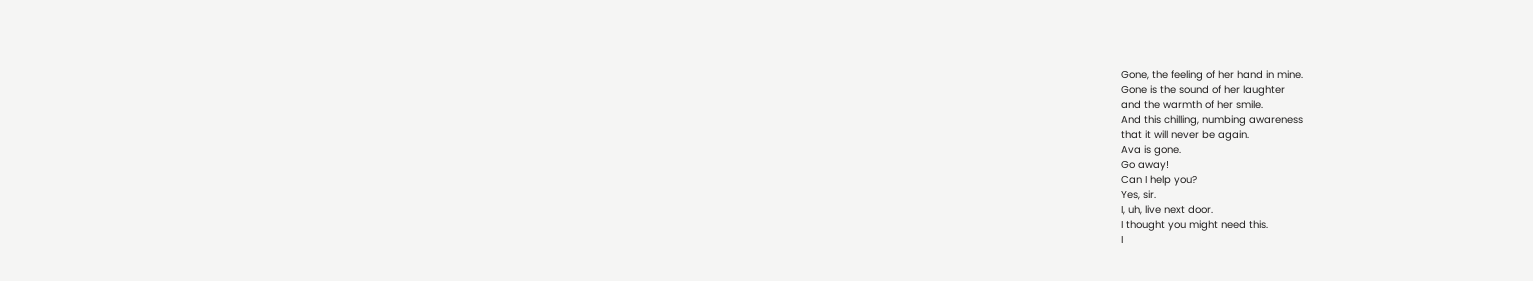Gone, the feeling of her hand in mine.
Gone is the sound of her laughter
and the warmth of her smile.
And this chilling, numbing awareness
that it will never be again.
Ava is gone.
Go away!
Can I help you?
Yes, sir.
I, uh, live next door.
I thought you might need this.
I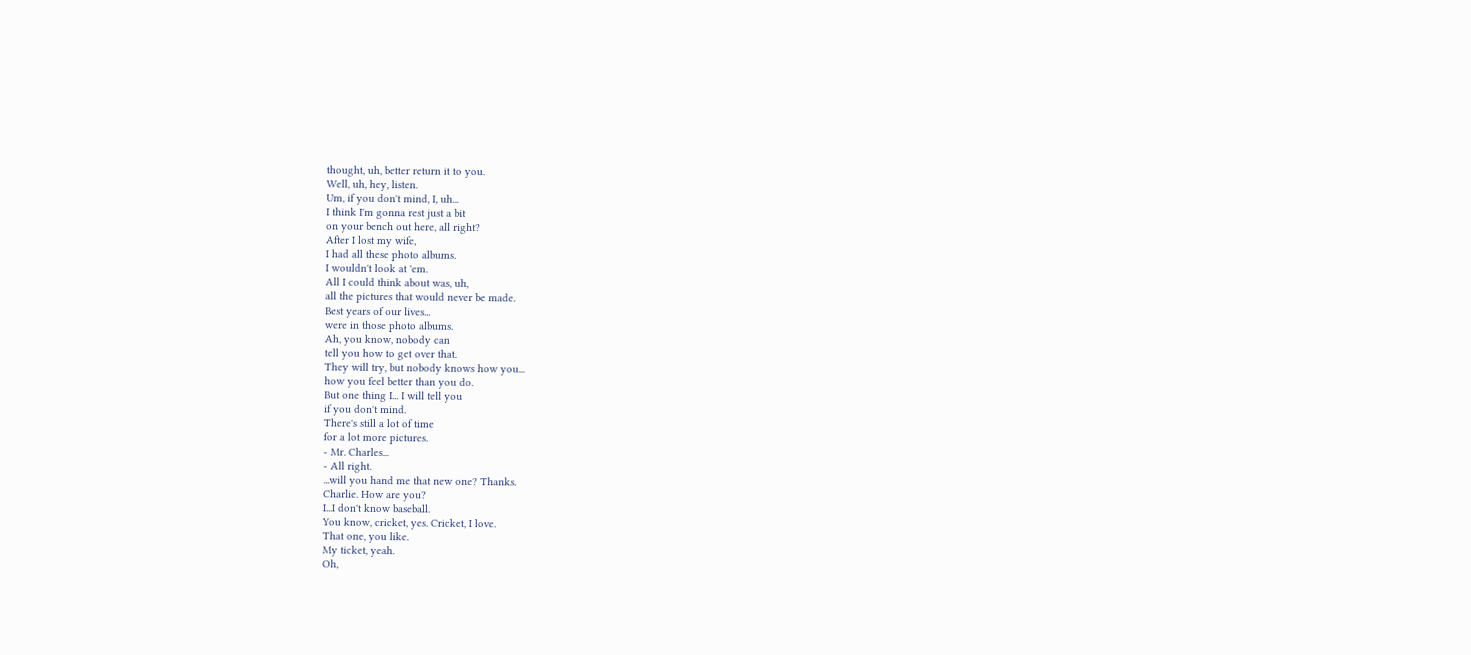thought, uh, better return it to you.
Well, uh, hey, listen.
Um, if you don't mind, I, uh...
I think I'm gonna rest just a bit
on your bench out here, all right?
After I lost my wife,
I had all these photo albums.
I wouldn't look at 'em.
All I could think about was, uh,
all the pictures that would never be made.
Best years of our lives...
were in those photo albums.
Ah, you know, nobody can
tell you how to get over that.
They will try, but nobody knows how you...
how you feel better than you do.
But one thing I... I will tell you
if you don't mind.
There's still a lot of time
for a lot more pictures.
- Mr. Charles...
- All right.
...will you hand me that new one? Thanks.
Charlie. How are you?
I...I don't know baseball.
You know, cricket, yes. Cricket, I love.
That one, you like.
My ticket, yeah.
Oh,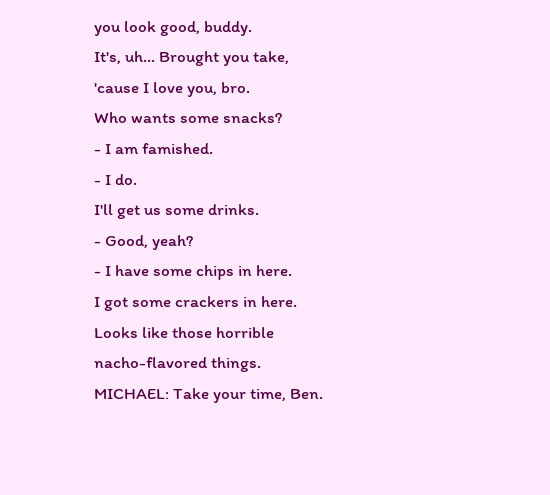you look good, buddy.
It's, uh... Brought you take,
'cause I love you, bro.
Who wants some snacks?
- I am famished.
- I do.
I'll get us some drinks.
- Good, yeah?
- I have some chips in here.
I got some crackers in here.
Looks like those horrible
nacho-flavored things.
MICHAEL: Take your time, Ben.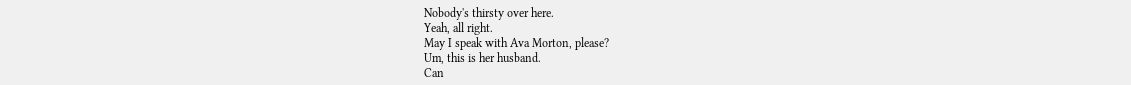Nobody's thirsty over here.
Yeah, all right.
May I speak with Ava Morton, please?
Um, this is her husband.
Can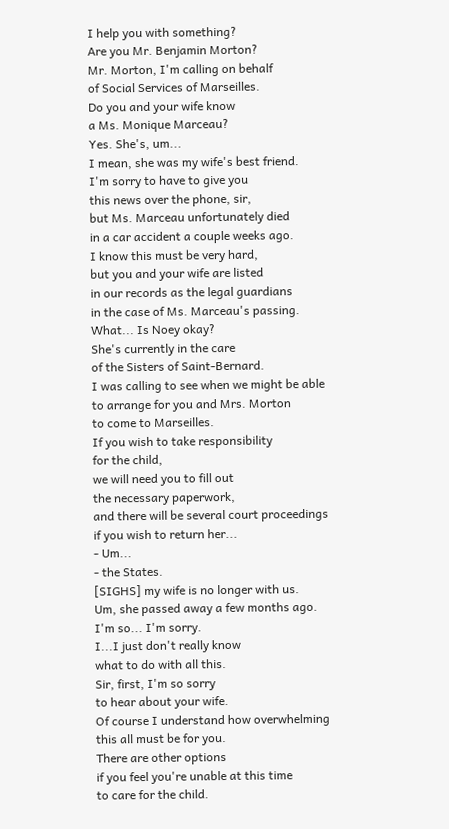I help you with something?
Are you Mr. Benjamin Morton?
Mr. Morton, I'm calling on behalf
of Social Services of Marseilles.
Do you and your wife know
a Ms. Monique Marceau?
Yes. She's, um...
I mean, she was my wife's best friend.
I'm sorry to have to give you
this news over the phone, sir,
but Ms. Marceau unfortunately died
in a car accident a couple weeks ago.
I know this must be very hard,
but you and your wife are listed
in our records as the legal guardians
in the case of Ms. Marceau's passing.
What... Is Noey okay?
She's currently in the care
of the Sisters of Saint-Bernard.
I was calling to see when we might be able
to arrange for you and Mrs. Morton
to come to Marseilles.
If you wish to take responsibility
for the child,
we will need you to fill out
the necessary paperwork,
and there will be several court proceedings
if you wish to return her...
- Um...
- the States.
[SIGHS] my wife is no longer with us.
Um, she passed away a few months ago.
I'm so... I'm sorry.
I...I just don't really know
what to do with all this.
Sir, first, I'm so sorry
to hear about your wife.
Of course I understand how overwhelming
this all must be for you.
There are other options
if you feel you're unable at this time
to care for the child.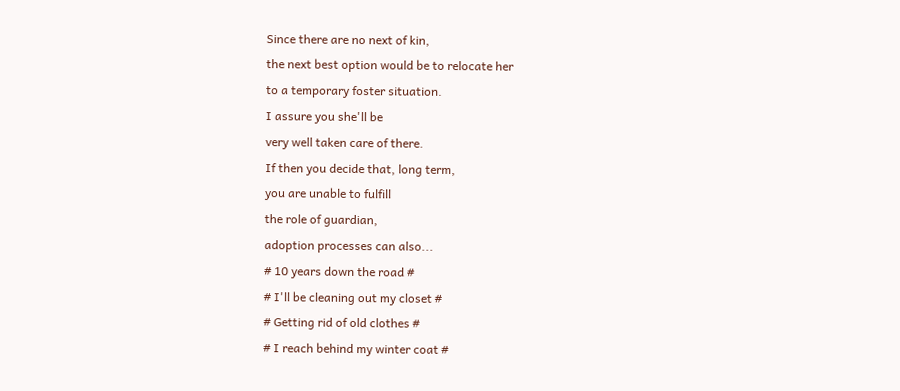Since there are no next of kin,
the next best option would be to relocate her
to a temporary foster situation.
I assure you she'll be
very well taken care of there.
If then you decide that, long term,
you are unable to fulfill
the role of guardian,
adoption processes can also...
# 10 years down the road #
# I'll be cleaning out my closet #
# Getting rid of old clothes #
# I reach behind my winter coat #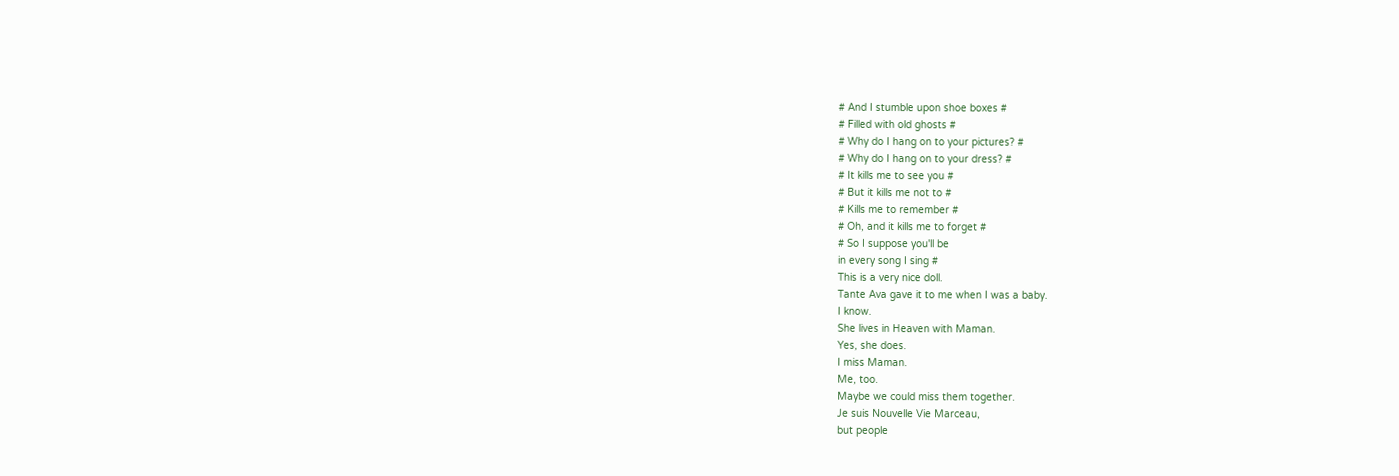# And I stumble upon shoe boxes #
# Filled with old ghosts #
# Why do I hang on to your pictures? #
# Why do I hang on to your dress? #
# It kills me to see you #
# But it kills me not to #
# Kills me to remember #
# Oh, and it kills me to forget #
# So I suppose you'll be
in every song I sing #
This is a very nice doll.
Tante Ava gave it to me when I was a baby.
I know.
She lives in Heaven with Maman.
Yes, she does.
I miss Maman.
Me, too.
Maybe we could miss them together.
Je suis Nouvelle Vie Marceau,
but people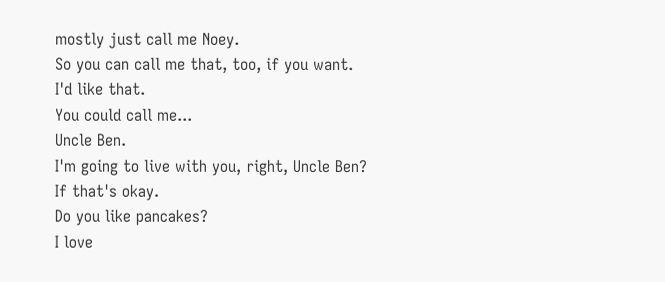mostly just call me Noey.
So you can call me that, too, if you want.
I'd like that.
You could call me...
Uncle Ben.
I'm going to live with you, right, Uncle Ben?
If that's okay.
Do you like pancakes?
I love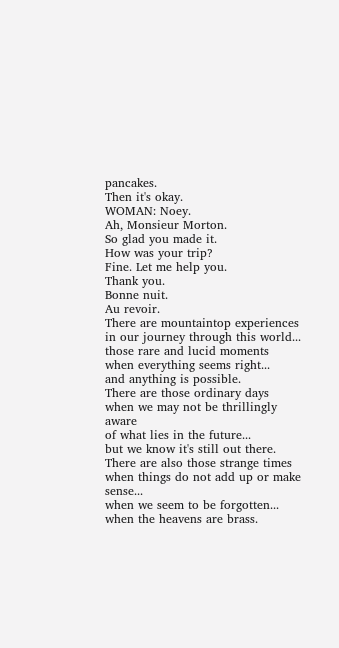pancakes.
Then it's okay.
WOMAN: Noey.
Ah, Monsieur Morton.
So glad you made it.
How was your trip?
Fine. Let me help you.
Thank you.
Bonne nuit.
Au revoir.
There are mountaintop experiences
in our journey through this world...
those rare and lucid moments
when everything seems right...
and anything is possible.
There are those ordinary days
when we may not be thrillingly aware
of what lies in the future...
but we know it's still out there.
There are also those strange times
when things do not add up or make sense...
when we seem to be forgotten...
when the heavens are brass.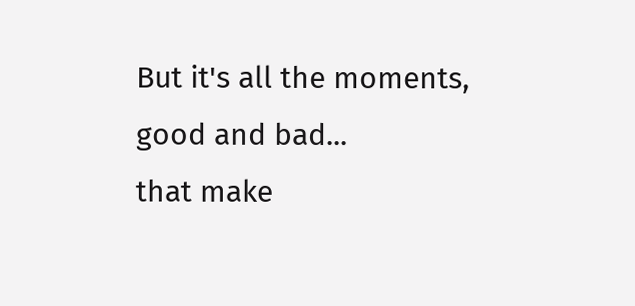But it's all the moments, good and bad...
that make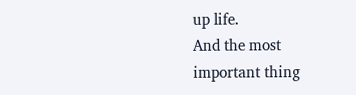up life.
And the most important thing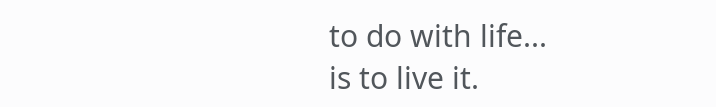to do with life...
is to live it.